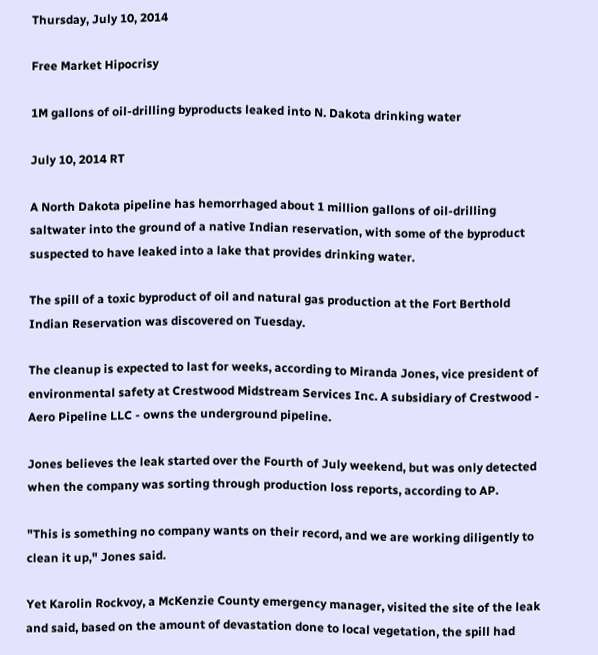Thursday, July 10, 2014

Free Market Hipocrisy

1M gallons of oil-drilling byproducts leaked into N. Dakota drinking water

July 10, 2014 RT

A North Dakota pipeline has hemorrhaged about 1 million gallons of oil-drilling saltwater into the ground of a native Indian reservation, with some of the byproduct suspected to have leaked into a lake that provides drinking water.

The spill of a toxic byproduct of oil and natural gas production at the Fort Berthold Indian Reservation was discovered on Tuesday.

The cleanup is expected to last for weeks, according to Miranda Jones, vice president of environmental safety at Crestwood Midstream Services Inc. A subsidiary of Crestwood - Aero Pipeline LLC - owns the underground pipeline.

Jones believes the leak started over the Fourth of July weekend, but was only detected when the company was sorting through production loss reports, according to AP.

"This is something no company wants on their record, and we are working diligently to clean it up," Jones said.

Yet Karolin Rockvoy, a McKenzie County emergency manager, visited the site of the leak and said, based on the amount of devastation done to local vegetation, the spill had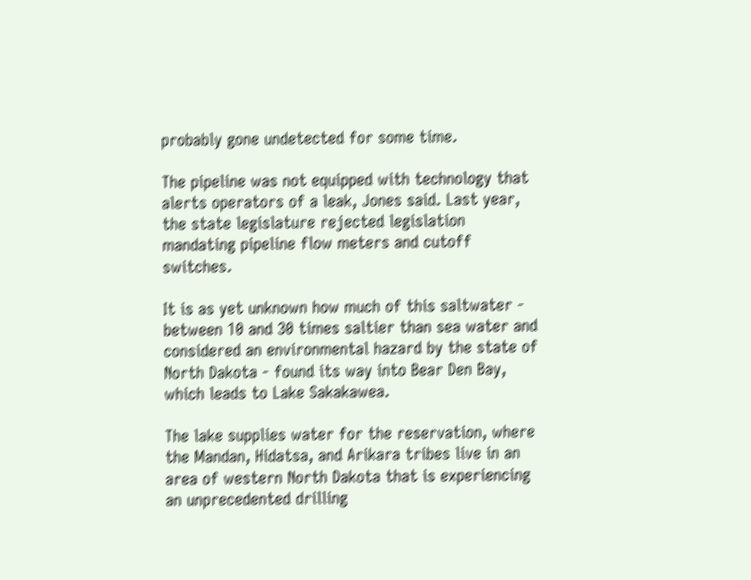probably gone undetected for some time.

The pipeline was not equipped with technology that alerts operators of a leak, Jones said. Last year, the state legislature rejected legislation mandating pipeline flow meters and cutoff switches.

It is as yet unknown how much of this saltwater - between 10 and 30 times saltier than sea water and considered an environmental hazard by the state of North Dakota - found its way into Bear Den Bay, which leads to Lake Sakakawea.

The lake supplies water for the reservation, where the Mandan, Hidatsa, and Arikara tribes live in an area of western North Dakota that is experiencing an unprecedented drilling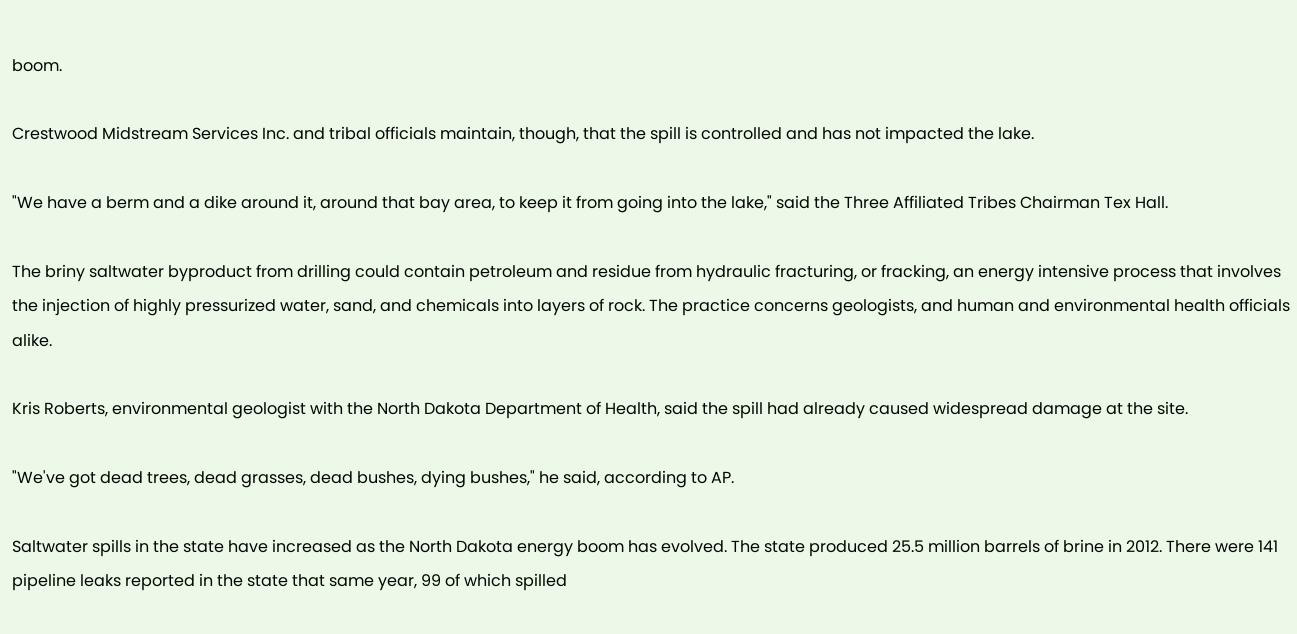boom.

Crestwood Midstream Services Inc. and tribal officials maintain, though, that the spill is controlled and has not impacted the lake.

"We have a berm and a dike around it, around that bay area, to keep it from going into the lake," said the Three Affiliated Tribes Chairman Tex Hall.

The briny saltwater byproduct from drilling could contain petroleum and residue from hydraulic fracturing, or fracking, an energy intensive process that involves the injection of highly pressurized water, sand, and chemicals into layers of rock. The practice concerns geologists, and human and environmental health officials alike.

Kris Roberts, environmental geologist with the North Dakota Department of Health, said the spill had already caused widespread damage at the site.

"We've got dead trees, dead grasses, dead bushes, dying bushes," he said, according to AP.

Saltwater spills in the state have increased as the North Dakota energy boom has evolved. The state produced 25.5 million barrels of brine in 2012. There were 141 pipeline leaks reported in the state that same year, 99 of which spilled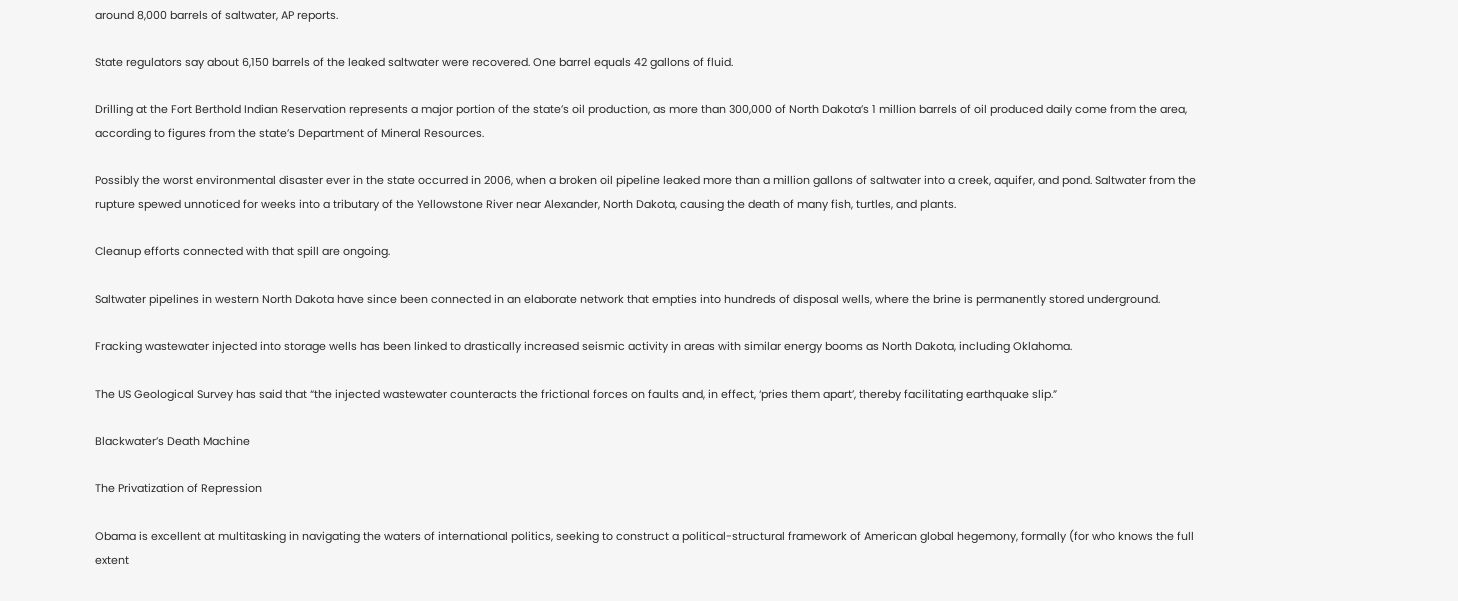around 8,000 barrels of saltwater, AP reports.

State regulators say about 6,150 barrels of the leaked saltwater were recovered. One barrel equals 42 gallons of fluid.

Drilling at the Fort Berthold Indian Reservation represents a major portion of the state’s oil production, as more than 300,000 of North Dakota’s 1 million barrels of oil produced daily come from the area, according to figures from the state’s Department of Mineral Resources.

Possibly the worst environmental disaster ever in the state occurred in 2006, when a broken oil pipeline leaked more than a million gallons of saltwater into a creek, aquifer, and pond. Saltwater from the rupture spewed unnoticed for weeks into a tributary of the Yellowstone River near Alexander, North Dakota, causing the death of many fish, turtles, and plants.

Cleanup efforts connected with that spill are ongoing.

Saltwater pipelines in western North Dakota have since been connected in an elaborate network that empties into hundreds of disposal wells, where the brine is permanently stored underground.

Fracking wastewater injected into storage wells has been linked to drastically increased seismic activity in areas with similar energy booms as North Dakota, including Oklahoma.

The US Geological Survey has said that “the injected wastewater counteracts the frictional forces on faults and, in effect, ‘pries them apart’, thereby facilitating earthquake slip.”

Blackwater’s Death Machine

The Privatization of Repression

Obama is excellent at multitasking in navigating the waters of international politics, seeking to construct a political-structural framework of American global hegemony, formally (for who knows the full extent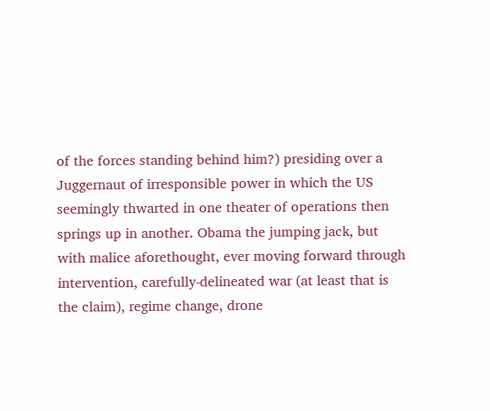of the forces standing behind him?) presiding over a Juggernaut of irresponsible power in which the US seemingly thwarted in one theater of operations then springs up in another. Obama the jumping jack, but with malice aforethought, ever moving forward through intervention, carefully-delineated war (at least that is the claim), regime change, drone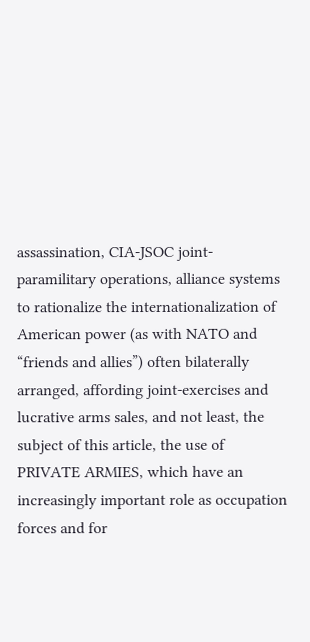assassination, CIA-JSOC joint-paramilitary operations, alliance systems to rationalize the internationalization of American power (as with NATO and “friends and allies”) often bilaterally arranged, affording joint-exercises and lucrative arms sales, and not least, the subject of this article, the use of PRIVATE ARMIES, which have an increasingly important role as occupation forces and for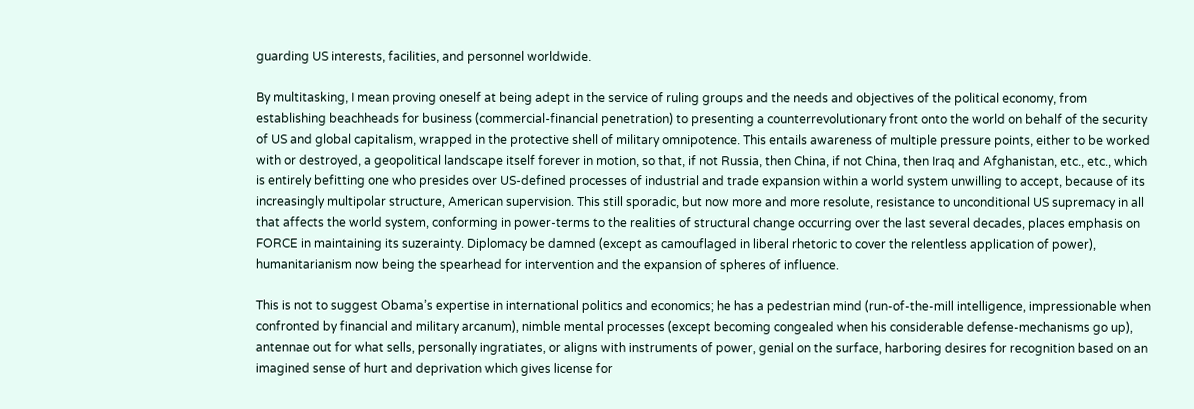guarding US interests, facilities, and personnel worldwide.

By multitasking, I mean proving oneself at being adept in the service of ruling groups and the needs and objectives of the political economy, from establishing beachheads for business (commercial-financial penetration) to presenting a counterrevolutionary front onto the world on behalf of the security of US and global capitalism, wrapped in the protective shell of military omnipotence. This entails awareness of multiple pressure points, either to be worked with or destroyed, a geopolitical landscape itself forever in motion, so that, if not Russia, then China, if not China, then Iraq and Afghanistan, etc., etc., which is entirely befitting one who presides over US-defined processes of industrial and trade expansion within a world system unwilling to accept, because of its increasingly multipolar structure, American supervision. This still sporadic, but now more and more resolute, resistance to unconditional US supremacy in all that affects the world system, conforming in power-terms to the realities of structural change occurring over the last several decades, places emphasis on FORCE in maintaining its suzerainty. Diplomacy be damned (except as camouflaged in liberal rhetoric to cover the relentless application of power), humanitarianism now being the spearhead for intervention and the expansion of spheres of influence.

This is not to suggest Obama’s expertise in international politics and economics; he has a pedestrian mind (run-of-the-mill intelligence, impressionable when confronted by financial and military arcanum), nimble mental processes (except becoming congealed when his considerable defense-mechanisms go up), antennae out for what sells, personally ingratiates, or aligns with instruments of power, genial on the surface, harboring desires for recognition based on an imagined sense of hurt and deprivation which gives license for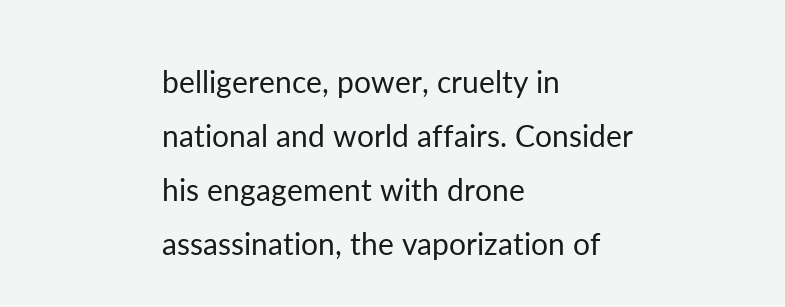belligerence, power, cruelty in national and world affairs. Consider his engagement with drone assassination, the vaporization of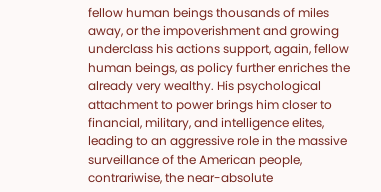fellow human beings thousands of miles away, or the impoverishment and growing underclass his actions support, again, fellow human beings, as policy further enriches the already very wealthy. His psychological attachment to power brings him closer to financial, military, and intelligence elites, leading to an aggressive role in the massive surveillance of the American people, contrariwise, the near-absolute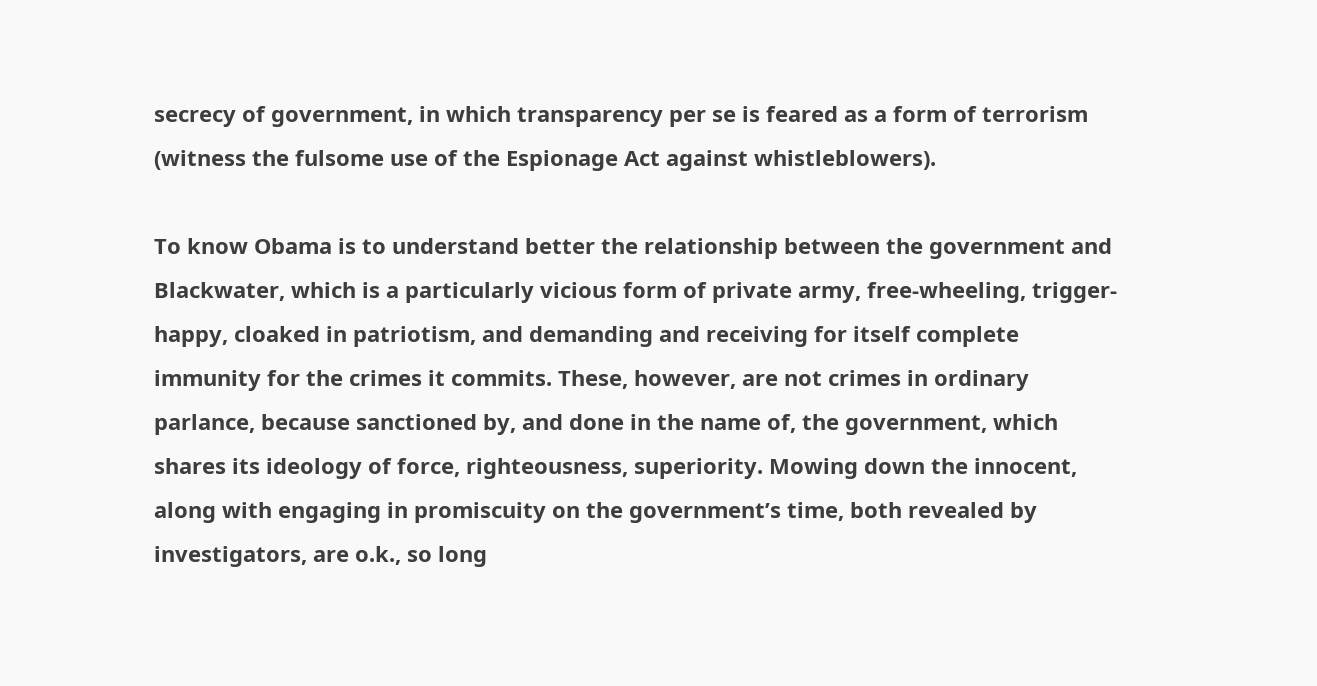secrecy of government, in which transparency per se is feared as a form of terrorism (witness the fulsome use of the Espionage Act against whistleblowers).

To know Obama is to understand better the relationship between the government and Blackwater, which is a particularly vicious form of private army, free-wheeling, trigger-happy, cloaked in patriotism, and demanding and receiving for itself complete immunity for the crimes it commits. These, however, are not crimes in ordinary parlance, because sanctioned by, and done in the name of, the government, which shares its ideology of force, righteousness, superiority. Mowing down the innocent, along with engaging in promiscuity on the government’s time, both revealed by investigators, are o.k., so long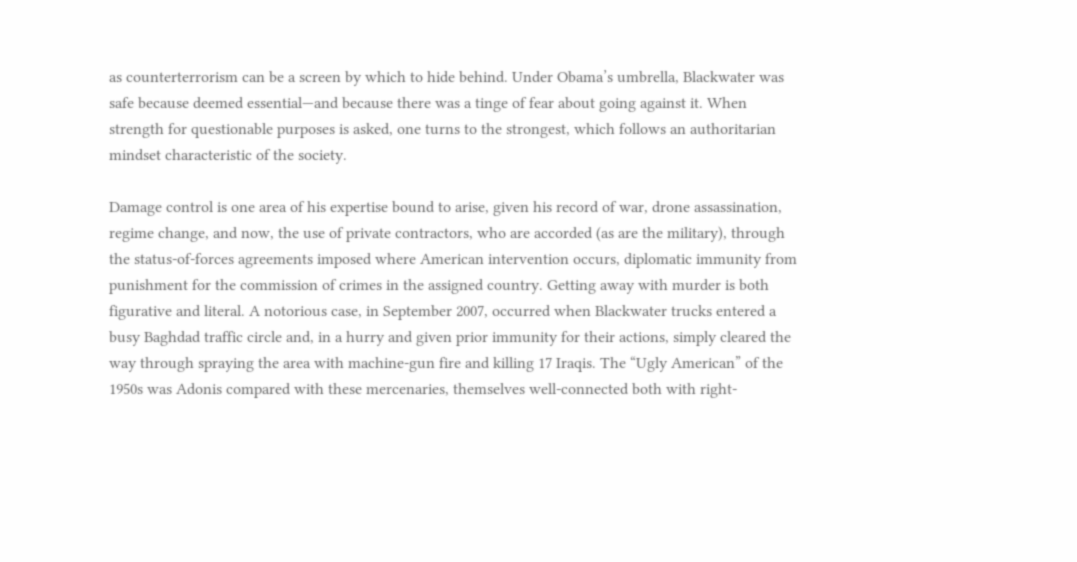as counterterrorism can be a screen by which to hide behind. Under Obama’s umbrella, Blackwater was safe because deemed essential—and because there was a tinge of fear about going against it. When strength for questionable purposes is asked, one turns to the strongest, which follows an authoritarian mindset characteristic of the society.

Damage control is one area of his expertise bound to arise, given his record of war, drone assassination, regime change, and now, the use of private contractors, who are accorded (as are the military), through the status-of-forces agreements imposed where American intervention occurs, diplomatic immunity from punishment for the commission of crimes in the assigned country. Getting away with murder is both figurative and literal. A notorious case, in September 2007, occurred when Blackwater trucks entered a busy Baghdad traffic circle and, in a hurry and given prior immunity for their actions, simply cleared the way through spraying the area with machine-gun fire and killing 17 Iraqis. The “Ugly American” of the 1950s was Adonis compared with these mercenaries, themselves well-connected both with right-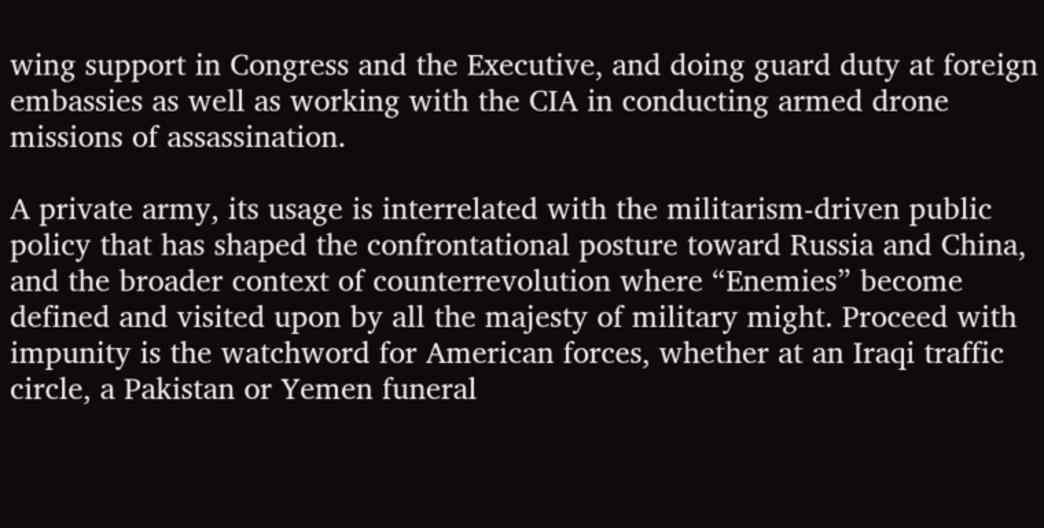wing support in Congress and the Executive, and doing guard duty at foreign embassies as well as working with the CIA in conducting armed drone missions of assassination.

A private army, its usage is interrelated with the militarism-driven public policy that has shaped the confrontational posture toward Russia and China, and the broader context of counterrevolution where “Enemies” become defined and visited upon by all the majesty of military might. Proceed with impunity is the watchword for American forces, whether at an Iraqi traffic circle, a Pakistan or Yemen funeral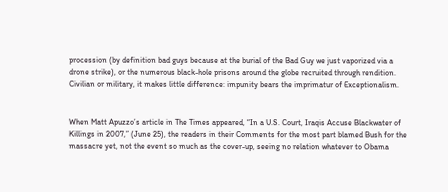procession (by definition bad guys because at the burial of the Bad Guy we just vaporized via a drone strike), or the numerous black-hole prisons around the globe recruited through rendition. Civilian or military, it makes little difference: impunity bears the imprimatur of Exceptionalism.


When Matt Apuzzo’s article in The Times appeared, “In a U.S. Court, Iraqis Accuse Blackwater of Killings in 2007,” (June 25), the readers in their Comments for the most part blamed Bush for the massacre yet, not the event so much as the cover-up, seeing no relation whatever to Obama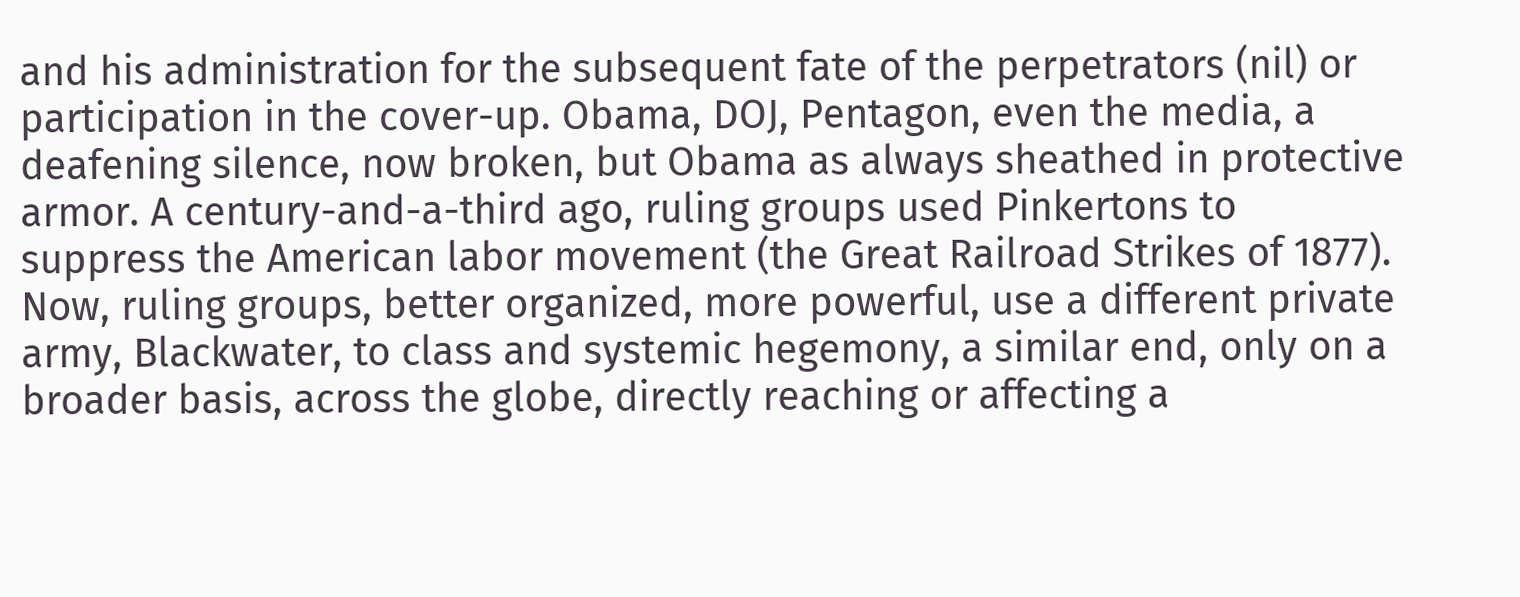and his administration for the subsequent fate of the perpetrators (nil) or participation in the cover-up. Obama, DOJ, Pentagon, even the media, a deafening silence, now broken, but Obama as always sheathed in protective armor. A century-and-a-third ago, ruling groups used Pinkertons to suppress the American labor movement (the Great Railroad Strikes of 1877). Now, ruling groups, better organized, more powerful, use a different private army, Blackwater, to class and systemic hegemony, a similar end, only on a broader basis, across the globe, directly reaching or affecting a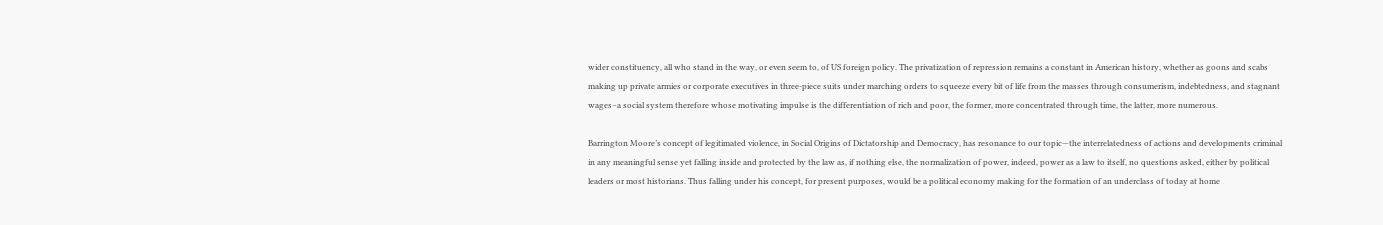wider constituency, all who stand in the way, or even seem to, of US foreign policy. The privatization of repression remains a constant in American history, whether as goons and scabs making up private armies or corporate executives in three-piece suits under marching orders to squeeze every bit of life from the masses through consumerism, indebtedness, and stagnant wages–a social system therefore whose motivating impulse is the differentiation of rich and poor, the former, more concentrated through time, the latter, more numerous.

Barrington Moore’s concept of legitimated violence, in Social Origins of Dictatorship and Democracy, has resonance to our topic—the interrelatedness of actions and developments criminal in any meaningful sense yet falling inside and protected by the law as, if nothing else, the normalization of power, indeed, power as a law to itself, no questions asked, either by political leaders or most historians. Thus falling under his concept, for present purposes, would be a political economy making for the formation of an underclass of today at home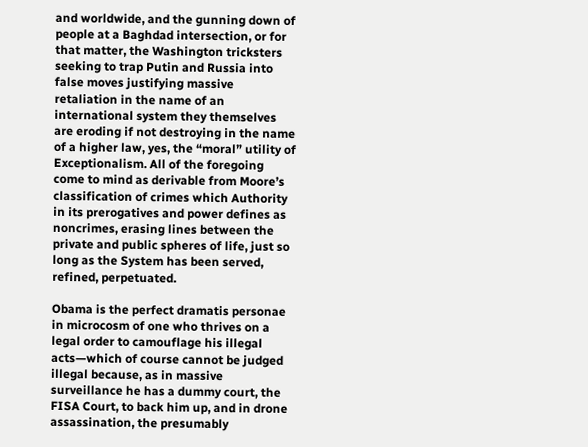and worldwide, and the gunning down of people at a Baghdad intersection, or for that matter, the Washington tricksters seeking to trap Putin and Russia into false moves justifying massive retaliation in the name of an international system they themselves are eroding if not destroying in the name of a higher law, yes, the “moral” utility of Exceptionalism. All of the foregoing come to mind as derivable from Moore’s classification of crimes which Authority in its prerogatives and power defines as noncrimes, erasing lines between the private and public spheres of life, just so long as the System has been served, refined, perpetuated.

Obama is the perfect dramatis personae in microcosm of one who thrives on a legal order to camouflage his illegal acts—which of course cannot be judged illegal because, as in massive surveillance he has a dummy court, the FISA Court, to back him up, and in drone assassination, the presumably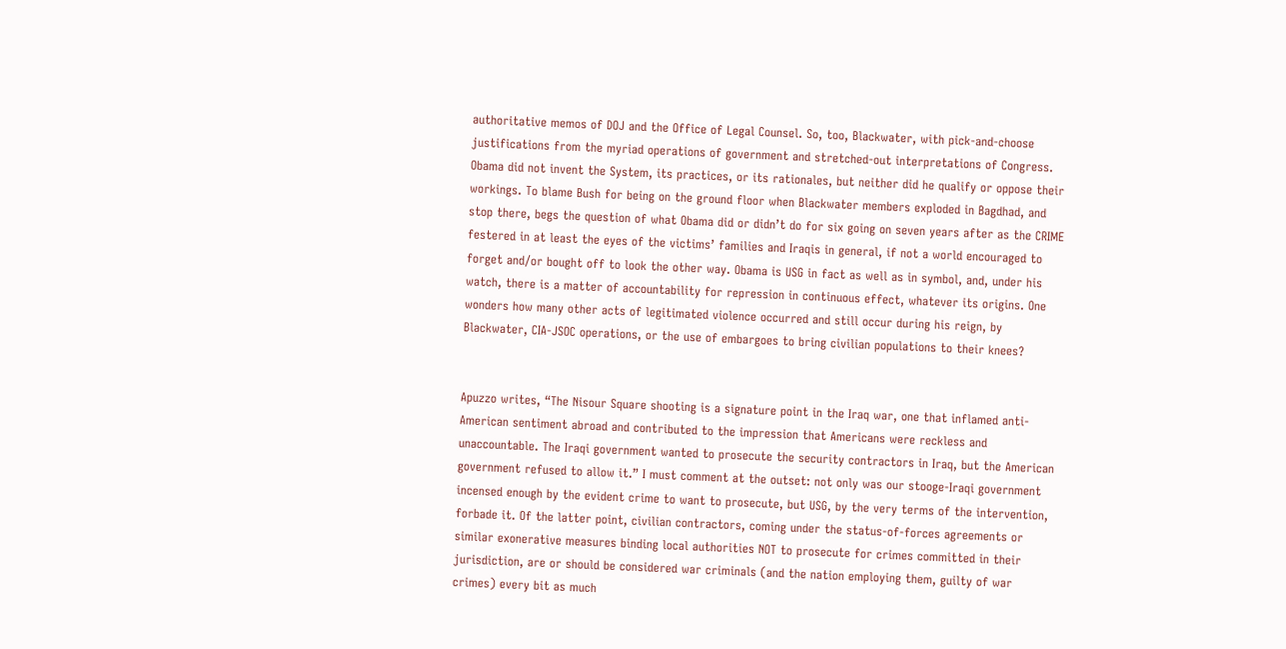authoritative memos of DOJ and the Office of Legal Counsel. So, too, Blackwater, with pick-and-choose justifications from the myriad operations of government and stretched-out interpretations of Congress. Obama did not invent the System, its practices, or its rationales, but neither did he qualify or oppose their workings. To blame Bush for being on the ground floor when Blackwater members exploded in Bagdhad, and stop there, begs the question of what Obama did or didn’t do for six going on seven years after as the CRIME festered in at least the eyes of the victims’ families and Iraqis in general, if not a world encouraged to forget and/or bought off to look the other way. Obama is USG in fact as well as in symbol, and, under his watch, there is a matter of accountability for repression in continuous effect, whatever its origins. One wonders how many other acts of legitimated violence occurred and still occur during his reign, by Blackwater, CIA-JSOC operations, or the use of embargoes to bring civilian populations to their knees?


Apuzzo writes, “The Nisour Square shooting is a signature point in the Iraq war, one that inflamed anti-American sentiment abroad and contributed to the impression that Americans were reckless and unaccountable. The Iraqi government wanted to prosecute the security contractors in Iraq, but the American government refused to allow it.” I must comment at the outset: not only was our stooge-Iraqi government incensed enough by the evident crime to want to prosecute, but USG, by the very terms of the intervention, forbade it. Of the latter point, civilian contractors, coming under the status-of-forces agreements or similar exonerative measures binding local authorities NOT to prosecute for crimes committed in their jurisdiction, are or should be considered war criminals (and the nation employing them, guilty of war crimes) every bit as much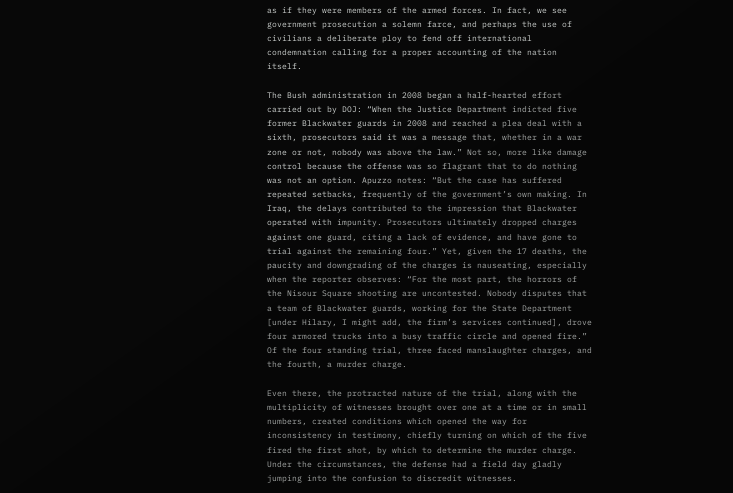as if they were members of the armed forces. In fact, we see government prosecution a solemn farce, and perhaps the use of civilians a deliberate ploy to fend off international condemnation calling for a proper accounting of the nation itself.

The Bush administration in 2008 began a half-hearted effort carried out by DOJ: “When the Justice Department indicted five former Blackwater guards in 2008 and reached a plea deal with a sixth, prosecutors said it was a message that, whether in a war zone or not, nobody was above the law.” Not so, more like damage control because the offense was so flagrant that to do nothing was not an option. Apuzzo notes: “But the case has suffered repeated setbacks, frequently of the government’s own making. In Iraq, the delays contributed to the impression that Blackwater operated with impunity. Prosecutors ultimately dropped charges against one guard, citing a lack of evidence, and have gone to trial against the remaining four.” Yet, given the 17 deaths, the paucity and downgrading of the charges is nauseating, especially when the reporter observes: “For the most part, the horrors of the Nisour Square shooting are uncontested. Nobody disputes that a team of Blackwater guards, working for the State Department [under Hilary, I might add, the firm’s services continued], drove four armored trucks into a busy traffic circle and opened fire.” Of the four standing trial, three faced manslaughter charges, and the fourth, a murder charge.

Even there, the protracted nature of the trial, along with the multiplicity of witnesses brought over one at a time or in small numbers, created conditions which opened the way for inconsistency in testimony, chiefly turning on which of the five fired the first shot, by which to determine the murder charge. Under the circumstances, the defense had a field day gladly jumping into the confusion to discredit witnesses.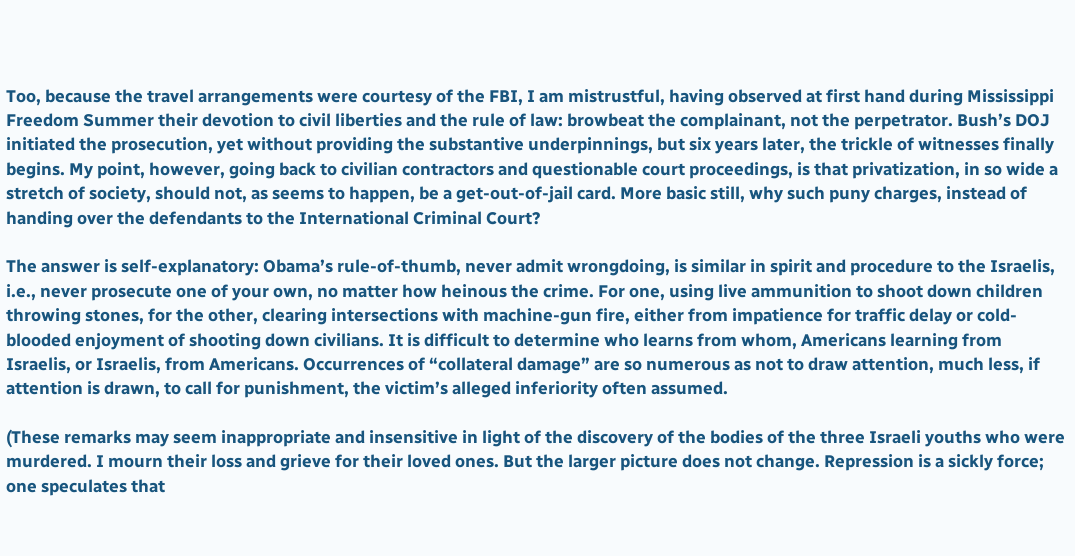Too, because the travel arrangements were courtesy of the FBI, I am mistrustful, having observed at first hand during Mississippi Freedom Summer their devotion to civil liberties and the rule of law: browbeat the complainant, not the perpetrator. Bush’s DOJ initiated the prosecution, yet without providing the substantive underpinnings, but six years later, the trickle of witnesses finally begins. My point, however, going back to civilian contractors and questionable court proceedings, is that privatization, in so wide a stretch of society, should not, as seems to happen, be a get-out-of-jail card. More basic still, why such puny charges, instead of handing over the defendants to the International Criminal Court?

The answer is self-explanatory: Obama’s rule-of-thumb, never admit wrongdoing, is similar in spirit and procedure to the Israelis, i.e., never prosecute one of your own, no matter how heinous the crime. For one, using live ammunition to shoot down children throwing stones, for the other, clearing intersections with machine-gun fire, either from impatience for traffic delay or cold-blooded enjoyment of shooting down civilians. It is difficult to determine who learns from whom, Americans learning from Israelis, or Israelis, from Americans. Occurrences of “collateral damage” are so numerous as not to draw attention, much less, if attention is drawn, to call for punishment, the victim’s alleged inferiority often assumed.

(These remarks may seem inappropriate and insensitive in light of the discovery of the bodies of the three Israeli youths who were murdered. I mourn their loss and grieve for their loved ones. But the larger picture does not change. Repression is a sickly force; one speculates that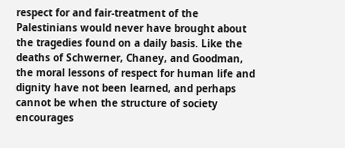respect for and fair-treatment of the Palestinians would never have brought about the tragedies found on a daily basis. Like the deaths of Schwerner, Chaney, and Goodman, the moral lessons of respect for human life and dignity have not been learned, and perhaps cannot be when the structure of society encourages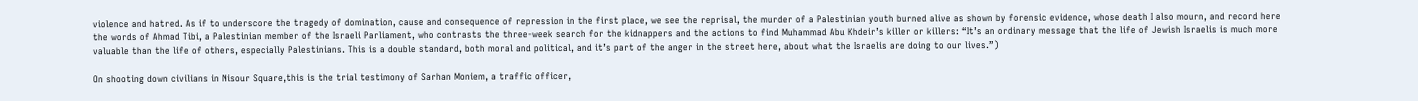violence and hatred. As if to underscore the tragedy of domination, cause and consequence of repression in the first place, we see the reprisal, the murder of a Palestinian youth burned alive as shown by forensic evidence, whose death I also mourn, and record here the words of Ahmad Tibi, a Palestinian member of the Israeli Parliament, who contrasts the three-week search for the kidnappers and the actions to find Muhammad Abu Khdeir’s killer or killers: “It’s an ordinary message that the life of Jewish Israelis is much more valuable than the life of others, especially Palestinians. This is a double standard, both moral and political, and it’s part of the anger in the street here, about what the Israelis are doing to our lives.”)

On shooting down civilians in Nisour Square,this is the trial testimony of Sarhan Moniem, a traffic officer,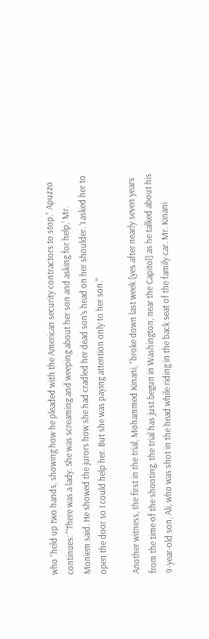who “held up two hands, showing how he pleaded with the American security contractors to stop.” Apuzzo continues: “’There was a lady. She was screaming and weeping about her son and asking for help,’ Mr. Moniem said. He showed the jurors how she had cradled her dead son’s head on her shoulder. ‘I asked her to open the door so I could help her. But she was paying attention only to her son.’”

Another witness, the first in the trial, Mohammed Kinani, “broke down last week [yes after nearly seven years from the time of the shooting, the trial has just begun in Washington, near the Capitol] as he talked about his 9-year-old son, Ali, who was shot in the head while riding in the back seat of the family car. Mr. Kinani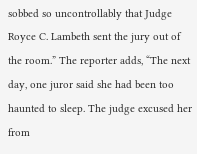sobbed so uncontrollably that Judge Royce C. Lambeth sent the jury out of the room.” The reporter adds, “The next day, one juror said she had been too haunted to sleep. The judge excused her from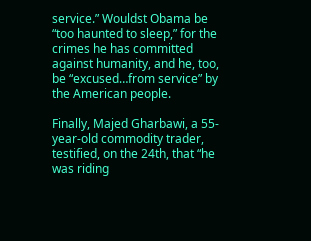service.” Wouldst Obama be “too haunted to sleep,” for the crimes he has committed against humanity, and he, too, be “excused…from service” by the American people.

Finally, Majed Gharbawi, a 55-year-old commodity trader, testified, on the 24th, that “he was riding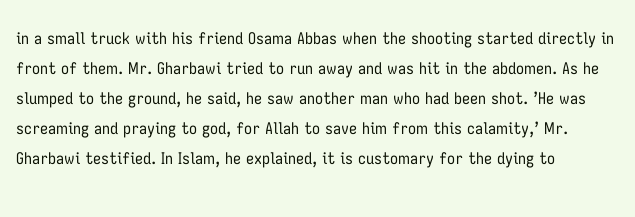in a small truck with his friend Osama Abbas when the shooting started directly in front of them. Mr. Gharbawi tried to run away and was hit in the abdomen. As he slumped to the ground, he said, he saw another man who had been shot. ’He was screaming and praying to god, for Allah to save him from this calamity,’ Mr. Gharbawi testified. In Islam, he explained, it is customary for the dying to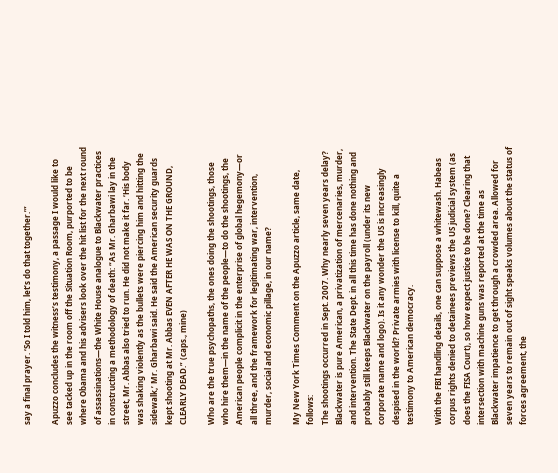say a final prayer. ‘So I told him, let’s do that together.’”

Apuzzo concludes the witness’s testimony, a passage I would like to see tacked up in the room off the Situation Room, purported to be where Obama and his advisers look over the hit list for the next round of assassinations—the White House analogue to Blackwater practices in constructing a methodology of death: “As Mr. Gharbawi lay in the street, Mr. Abbas also tried to run. He did not make it far. ‘His body was shaking violently as the bullets were piercing him and hitting the sidewalk,’ Mr. Gharbawi said. He said the American security guards kept shooting at Mr. Abbas EVEN AFTER HE WAS ON THE GROUND, CLEARLY DEAD.” (caps., mine)

Who are the true psychopaths, the ones doing the shootings, those who hire them—in the name of the people—to do the shootings, the American people complicit in the enterprise of global hegemony—or all three, and the framework for legitimating war, intervention, murder, social and economic pillage, in our name?

My New York Times Comment on the Apuzzo article, same date, follows:
The shootings occurred in Sept. 2007. Why nearly seven years delay? Blackwater is pure American, a privatization of mercenaries, murder, and intervention. The State Dept. in all this time has done nothing and probably still keeps Blackwater on the payroll (under its new corporate name and logo). Is it any wonder the US is increasingly despised in the world? Private armies with license to kill, quite a testimony to American democracy.

With the FBI handling details, one can suppose a whitewash. Habeas corpus rights denied to detainees previews the US judicial system (as does the FISA Court), so how expect justice to be done? Clearing that intersection with machine guns was reported at the time as Blackwater impatience to get through a crowded area. Allowed for seven years to remain out of sight speaks volumes about the status of forces agreement, the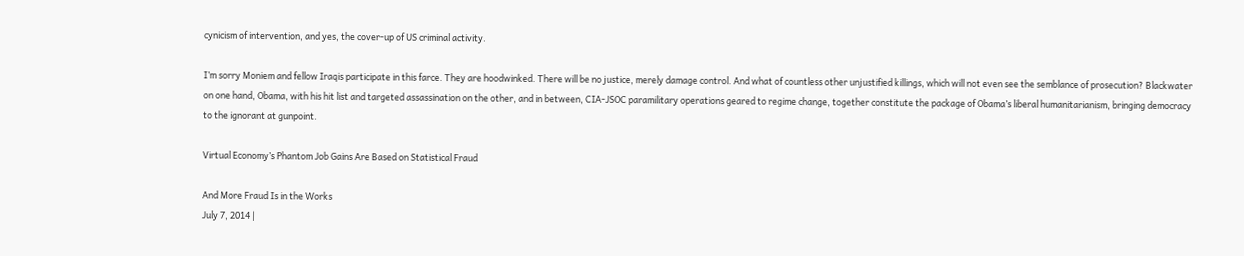cynicism of intervention, and yes, the cover-up of US criminal activity.

I’m sorry Moniem and fellow Iraqis participate in this farce. They are hoodwinked. There will be no justice, merely damage control. And what of countless other unjustified killings, which will not even see the semblance of prosecution? Blackwater on one hand, Obama, with his hit list and targeted assassination on the other, and in between, CIA-JSOC paramilitary operations geared to regime change, together constitute the package of Obama’s liberal humanitarianism, bringing democracy to the ignorant at gunpoint.

Virtual Economy’s Phantom Job Gains Are Based on Statistical Fraud

And More Fraud Is in the Works
July 7, 2014 |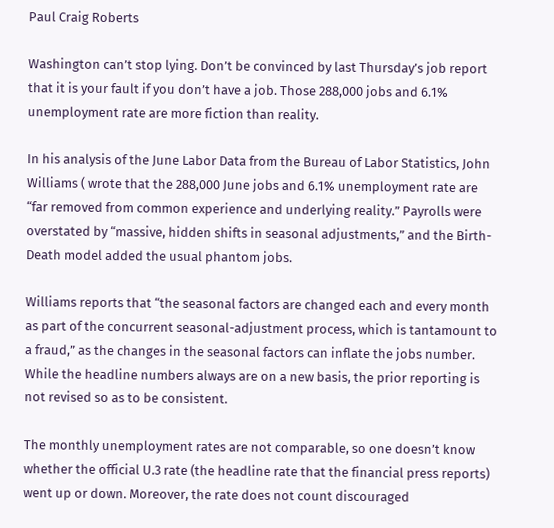Paul Craig Roberts

Washington can’t stop lying. Don’t be convinced by last Thursday’s job report that it is your fault if you don’t have a job. Those 288,000 jobs and 6.1% unemployment rate are more fiction than reality.

In his analysis of the June Labor Data from the Bureau of Labor Statistics, John Williams ( wrote that the 288,000 June jobs and 6.1% unemployment rate are “far removed from common experience and underlying reality.” Payrolls were overstated by “massive, hidden shifts in seasonal adjustments,” and the Birth-Death model added the usual phantom jobs.

Williams reports that “the seasonal factors are changed each and every month as part of the concurrent seasonal-adjustment process, which is tantamount to a fraud,” as the changes in the seasonal factors can inflate the jobs number. While the headline numbers always are on a new basis, the prior reporting is not revised so as to be consistent.

The monthly unemployment rates are not comparable, so one doesn’t know whether the official U.3 rate (the headline rate that the financial press reports) went up or down. Moreover, the rate does not count discouraged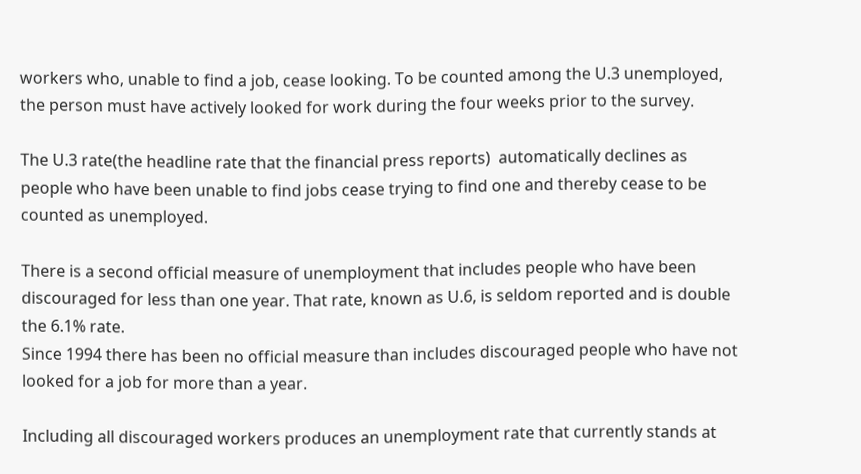workers who, unable to find a job, cease looking. To be counted among the U.3 unemployed, the person must have actively looked for work during the four weeks prior to the survey.

The U.3 rate(the headline rate that the financial press reports)  automatically declines as people who have been unable to find jobs cease trying to find one and thereby cease to be counted as unemployed.

There is a second official measure of unemployment that includes people who have been discouraged for less than one year. That rate, known as U.6, is seldom reported and is double the 6.1% rate.
Since 1994 there has been no official measure than includes discouraged people who have not looked for a job for more than a year.

Including all discouraged workers produces an unemployment rate that currently stands at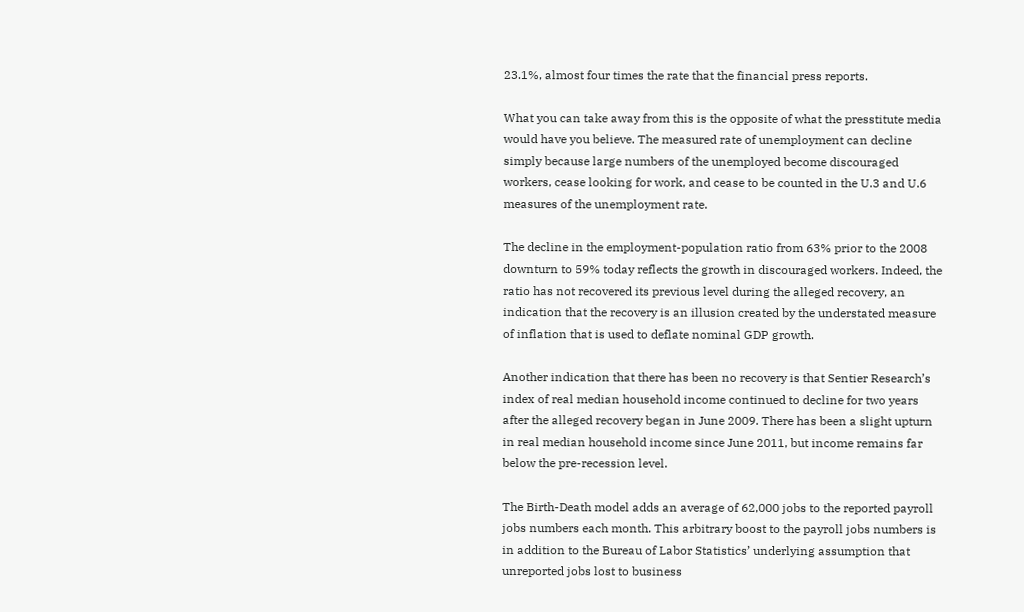23.1%, almost four times the rate that the financial press reports.

What you can take away from this is the opposite of what the presstitute media would have you believe. The measured rate of unemployment can decline simply because large numbers of the unemployed become discouraged workers, cease looking for work, and cease to be counted in the U.3 and U.6 measures of the unemployment rate.

The decline in the employment-population ratio from 63% prior to the 2008 downturn to 59% today reflects the growth in discouraged workers. Indeed, the ratio has not recovered its previous level during the alleged recovery, an indication that the recovery is an illusion created by the understated measure of inflation that is used to deflate nominal GDP growth.

Another indication that there has been no recovery is that Sentier Research’s index of real median household income continued to decline for two years after the alleged recovery began in June 2009. There has been a slight upturn in real median household income since June 2011, but income remains far below the pre-recession level.

The Birth-Death model adds an average of 62,000 jobs to the reported payroll jobs numbers each month. This arbitrary boost to the payroll jobs numbers is in addition to the Bureau of Labor Statistics’ underlying assumption that unreported jobs lost to business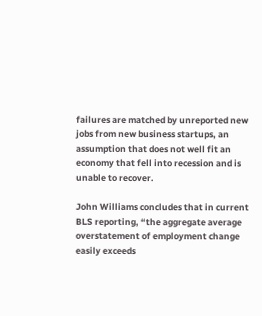failures are matched by unreported new jobs from new business startups, an assumption that does not well fit an economy that fell into recession and is unable to recover.

John Williams concludes that in current BLS reporting, “the aggregate average overstatement of employment change easily exceeds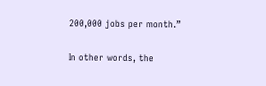200,000 jobs per month.”

In other words, the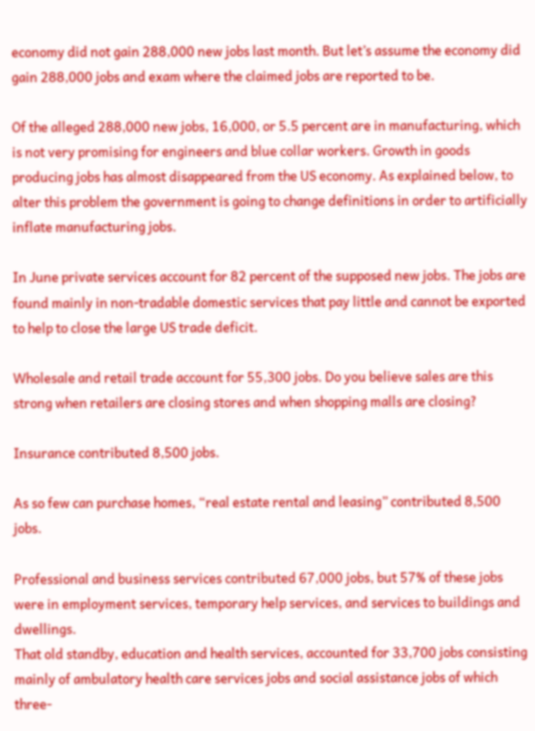economy did not gain 288,000 new jobs last month. But let’s assume the economy did gain 288,000 jobs and exam where the claimed jobs are reported to be.

Of the alleged 288,000 new jobs, 16,000, or 5.5 percent are in manufacturing, which is not very promising for engineers and blue collar workers. Growth in goods producing jobs has almost disappeared from the US economy. As explained below, to alter this problem the government is going to change definitions in order to artificially inflate manufacturing jobs.

In June private services account for 82 percent of the supposed new jobs. The jobs are found mainly in non-tradable domestic services that pay little and cannot be exported to help to close the large US trade deficit.

Wholesale and retail trade account for 55,300 jobs. Do you believe sales are this strong when retailers are closing stores and when shopping malls are closing?

Insurance contributed 8,500 jobs.

As so few can purchase homes, “real estate rental and leasing” contributed 8,500 jobs.

Professional and business services contributed 67,000 jobs, but 57% of these jobs were in employment services, temporary help services, and services to buildings and dwellings.
That old standby, education and health services, accounted for 33,700 jobs consisting mainly of ambulatory health care services jobs and social assistance jobs of which three-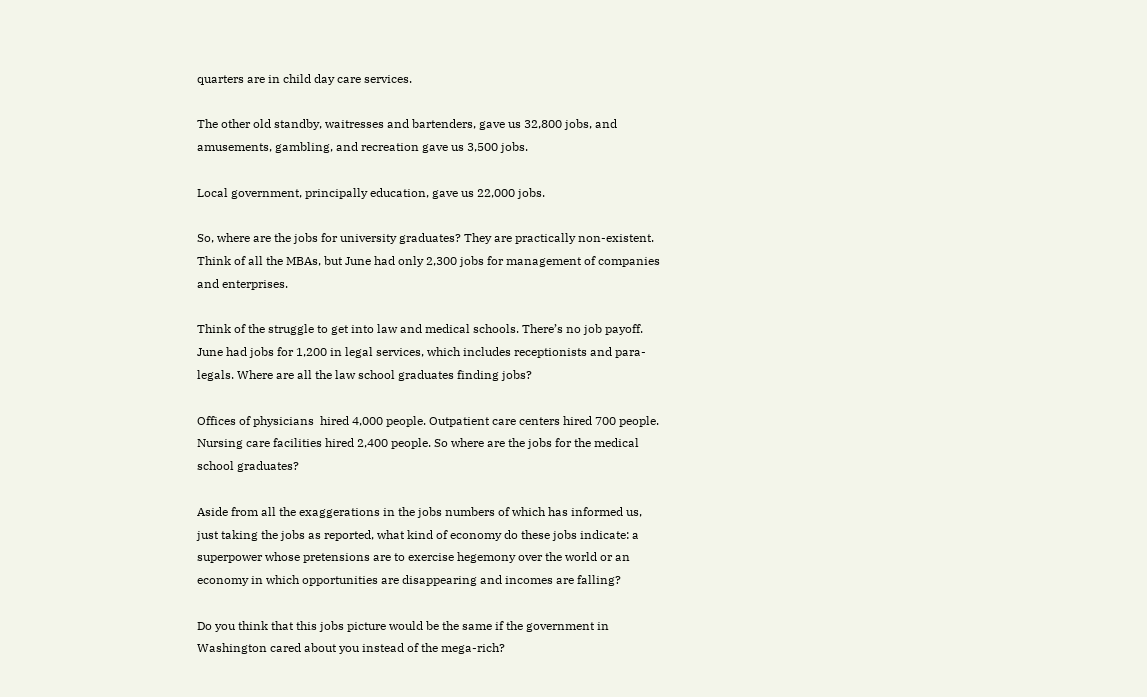quarters are in child day care services.

The other old standby, waitresses and bartenders, gave us 32,800 jobs, and amusements, gambling, and recreation gave us 3,500 jobs.

Local government, principally education, gave us 22,000 jobs.

So, where are the jobs for university graduates? They are practically non-existent. Think of all the MBAs, but June had only 2,300 jobs for management of companies and enterprises.

Think of the struggle to get into law and medical schools. There’s no job payoff. June had jobs for 1,200 in legal services, which includes receptionists and para-legals. Where are all the law school graduates finding jobs?

Offices of physicians  hired 4,000 people. Outpatient care centers hired 700 people. Nursing care facilities hired 2,400 people. So where are the jobs for the medical school graduates?

Aside from all the exaggerations in the jobs numbers of which has informed us, just taking the jobs as reported, what kind of economy do these jobs indicate: a superpower whose pretensions are to exercise hegemony over the world or an economy in which opportunities are disappearing and incomes are falling?

Do you think that this jobs picture would be the same if the government in Washington cared about you instead of the mega-rich?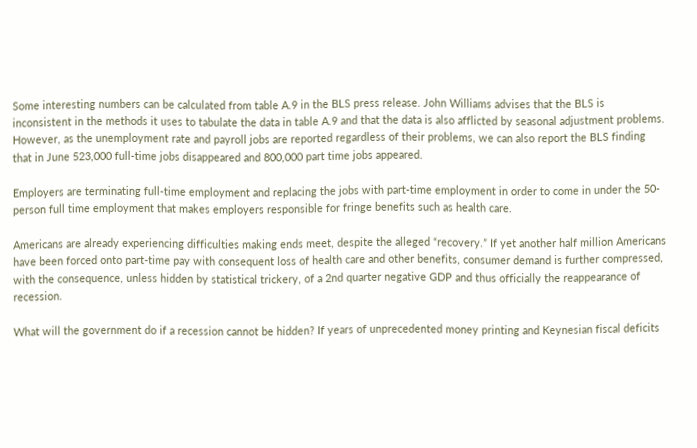Some interesting numbers can be calculated from table A.9 in the BLS press release. John Williams advises that the BLS is inconsistent in the methods it uses to tabulate the data in table A.9 and that the data is also afflicted by seasonal adjustment problems. However, as the unemployment rate and payroll jobs are reported regardless of their problems, we can also report the BLS finding that in June 523,000 full-time jobs disappeared and 800,000 part time jobs appeared.

Employers are terminating full-time employment and replacing the jobs with part-time employment in order to come in under the 50-person full time employment that makes employers responsible for fringe benefits such as health care.

Americans are already experiencing difficulties making ends meet, despite the alleged “recovery.” If yet another half million Americans have been forced onto part-time pay with consequent loss of health care and other benefits, consumer demand is further compressed, with the consequence, unless hidden by statistical trickery, of a 2nd quarter negative GDP and thus officially the reappearance of recession.

What will the government do if a recession cannot be hidden? If years of unprecedented money printing and Keynesian fiscal deficits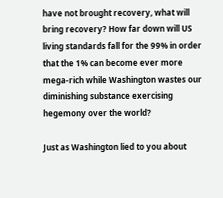have not brought recovery, what will bring recovery? How far down will US living standards fall for the 99% in order that the 1% can become ever more mega-rich while Washington wastes our diminishing substance exercising hegemony over the world?

Just as Washington lied to you about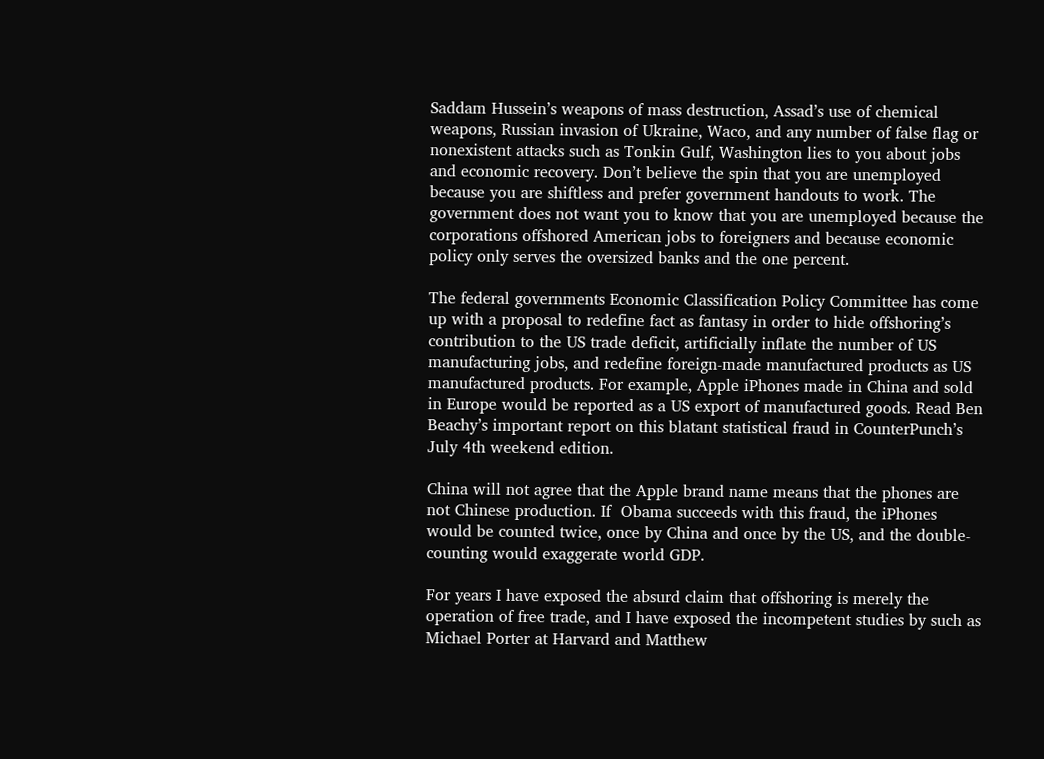Saddam Hussein’s weapons of mass destruction, Assad’s use of chemical weapons, Russian invasion of Ukraine, Waco, and any number of false flag or nonexistent attacks such as Tonkin Gulf, Washington lies to you about jobs and economic recovery. Don’t believe the spin that you are unemployed because you are shiftless and prefer government handouts to work. The government does not want you to know that you are unemployed because the corporations offshored American jobs to foreigners and because economic policy only serves the oversized banks and the one percent.

The federal governments Economic Classification Policy Committee has come up with a proposal to redefine fact as fantasy in order to hide offshoring’s contribution to the US trade deficit, artificially inflate the number of US manufacturing jobs, and redefine foreign-made manufactured products as US manufactured products. For example, Apple iPhones made in China and sold in Europe would be reported as a US export of manufactured goods. Read Ben Beachy’s important report on this blatant statistical fraud in CounterPunch’s July 4th weekend edition.

China will not agree that the Apple brand name means that the phones are not Chinese production. If  Obama succeeds with this fraud, the iPhones would be counted twice, once by China and once by the US, and the double-counting would exaggerate world GDP.

For years I have exposed the absurd claim that offshoring is merely the operation of free trade, and I have exposed the incompetent studies by such as Michael Porter at Harvard and Matthew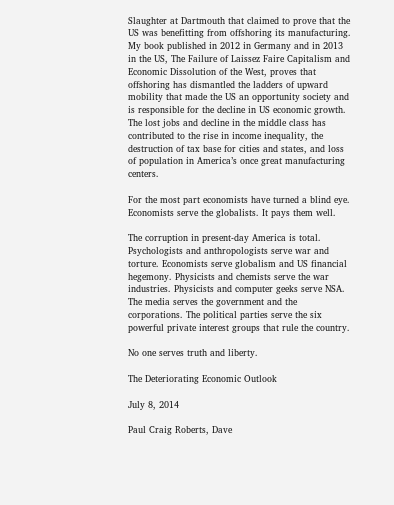Slaughter at Dartmouth that claimed to prove that the US was benefitting from offshoring its manufacturing. My book published in 2012 in Germany and in 2013 in the US, The Failure of Laissez Faire Capitalism and Economic Dissolution of the West, proves that offshoring has dismantled the ladders of upward mobility that made the US an opportunity society and is responsible for the decline in US economic growth. The lost jobs and decline in the middle class has contributed to the rise in income inequality, the destruction of tax base for cities and states, and loss of population in America’s once great manufacturing centers.

For the most part economists have turned a blind eye. Economists serve the globalists. It pays them well.

The corruption in present-day America is total. Psychologists and anthropologists serve war and torture. Economists serve globalism and US financial hegemony. Physicists and chemists serve the war industries. Physicists and computer geeks serve NSA. The media serves the government and the corporations. The political parties serve the six powerful private interest groups that rule the country.

No one serves truth and liberty.

The Deteriorating Economic Outlook

July 8, 2014

Paul Craig Roberts, Dave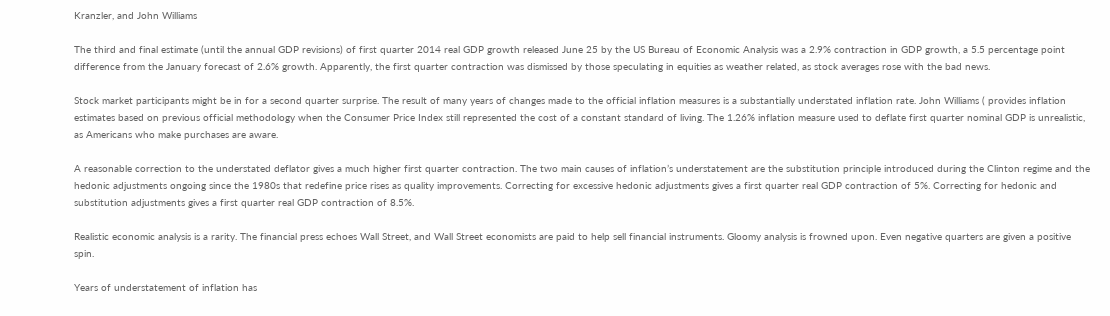Kranzler, and John Williams

The third and final estimate (until the annual GDP revisions) of first quarter 2014 real GDP growth released June 25 by the US Bureau of Economic Analysis was a 2.9% contraction in GDP growth, a 5.5 percentage point difference from the January forecast of 2.6% growth. Apparently, the first quarter contraction was dismissed by those speculating in equities as weather related, as stock averages rose with the bad news.

Stock market participants might be in for a second quarter surprise. The result of many years of changes made to the official inflation measures is a substantially understated inflation rate. John Williams ( provides inflation estimates based on previous official methodology when the Consumer Price Index still represented the cost of a constant standard of living. The 1.26% inflation measure used to deflate first quarter nominal GDP is unrealistic, as Americans who make purchases are aware.

A reasonable correction to the understated deflator gives a much higher first quarter contraction. The two main causes of inflation’s understatement are the substitution principle introduced during the Clinton regime and the hedonic adjustments ongoing since the 1980s that redefine price rises as quality improvements. Correcting for excessive hedonic adjustments gives a first quarter real GDP contraction of 5%. Correcting for hedonic and substitution adjustments gives a first quarter real GDP contraction of 8.5%.

Realistic economic analysis is a rarity. The financial press echoes Wall Street, and Wall Street economists are paid to help sell financial instruments. Gloomy analysis is frowned upon. Even negative quarters are given a positive spin.

Years of understatement of inflation has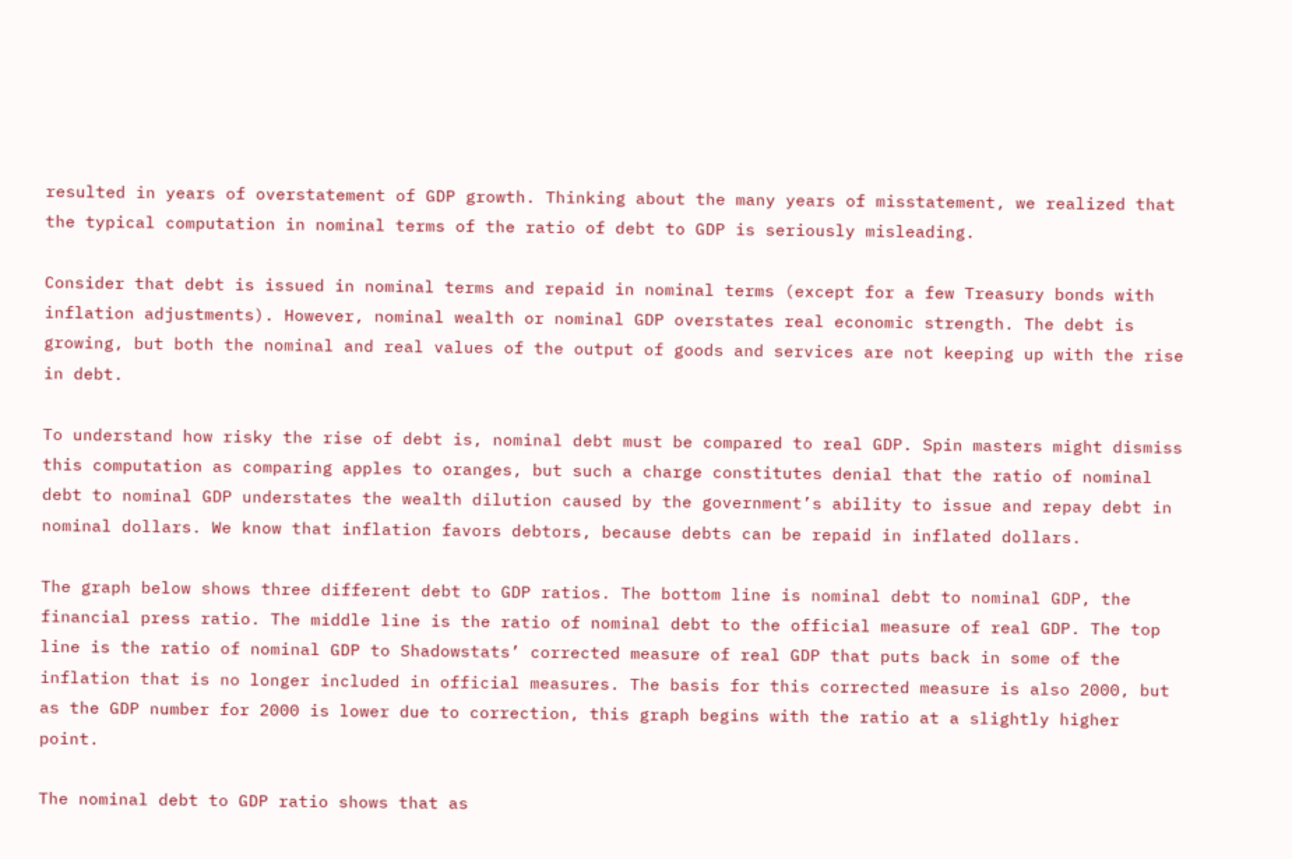resulted in years of overstatement of GDP growth. Thinking about the many years of misstatement, we realized that the typical computation in nominal terms of the ratio of debt to GDP is seriously misleading.

Consider that debt is issued in nominal terms and repaid in nominal terms (except for a few Treasury bonds with inflation adjustments). However, nominal wealth or nominal GDP overstates real economic strength. The debt is growing, but both the nominal and real values of the output of goods and services are not keeping up with the rise in debt.

To understand how risky the rise of debt is, nominal debt must be compared to real GDP. Spin masters might dismiss this computation as comparing apples to oranges, but such a charge constitutes denial that the ratio of nominal debt to nominal GDP understates the wealth dilution caused by the government’s ability to issue and repay debt in nominal dollars. We know that inflation favors debtors, because debts can be repaid in inflated dollars.

The graph below shows three different debt to GDP ratios. The bottom line is nominal debt to nominal GDP, the financial press ratio. The middle line is the ratio of nominal debt to the official measure of real GDP. The top line is the ratio of nominal GDP to Shadowstats’ corrected measure of real GDP that puts back in some of the inflation that is no longer included in official measures. The basis for this corrected measure is also 2000, but as the GDP number for 2000 is lower due to correction, this graph begins with the ratio at a slightly higher point.

The nominal debt to GDP ratio shows that as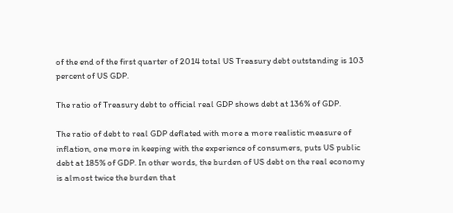of the end of the first quarter of 2014 total US Treasury debt outstanding is 103 percent of US GDP.

The ratio of Treasury debt to official real GDP shows debt at 136% of GDP.

The ratio of debt to real GDP deflated with more a more realistic measure of inflation, one more in keeping with the experience of consumers, puts US public debt at 185% of GDP. In other words, the burden of US debt on the real economy is almost twice the burden that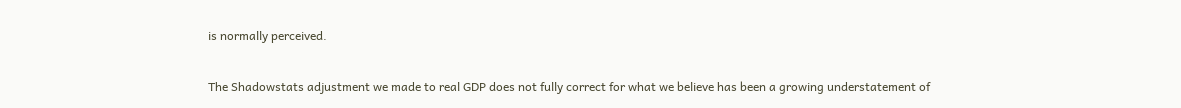is normally perceived.

The Shadowstats adjustment we made to real GDP does not fully correct for what we believe has been a growing understatement of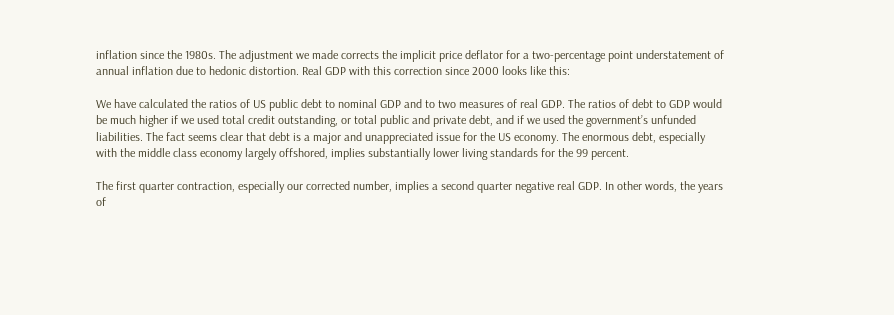inflation since the 1980s. The adjustment we made corrects the implicit price deflator for a two-percentage point understatement of annual inflation due to hedonic distortion. Real GDP with this correction since 2000 looks like this:

We have calculated the ratios of US public debt to nominal GDP and to two measures of real GDP. The ratios of debt to GDP would be much higher if we used total credit outstanding, or total public and private debt, and if we used the government’s unfunded liabilities. The fact seems clear that debt is a major and unappreciated issue for the US economy. The enormous debt, especially with the middle class economy largely offshored, implies substantially lower living standards for the 99 percent.

The first quarter contraction, especially our corrected number, implies a second quarter negative real GDP. In other words, the years of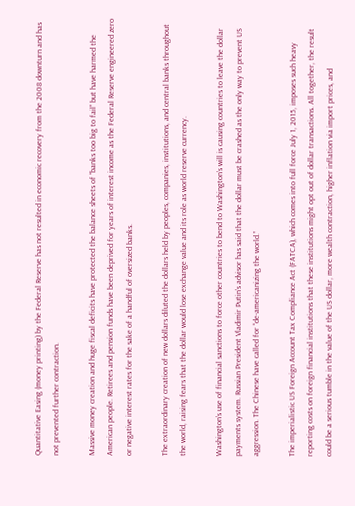Quantitative Easing (money printing) by the Federal Reserve has not resulted in economic recovery from the 2008 downturn and has not prevented further contraction.

Massive money creation and huge fiscal deficits have protected the balance sheets of “banks too big to fail” but have harmed the American people. Retirees and pension funds have been deprived for years of interest income as the Federal Reserve engineered zero or negative interest rates for the sake of a handful of oversized banks.

The extraordinary creation of new dollars diluted the dollars held by peoples, companies, institutions, and central banks throughout the world, raising fears that the dollar would lose exchange value and its role as world reserve currency.

Washington’s use of financial sanctions to force other countries to bend to Washington’s will is causing countries to leave the dollar payments system. Russian President Vladimir Putin’s advisor has said that the dollar must be crashed as the only way to prevent US aggression. The Chinese have called for “de-americanizing the world.”

The imperialistic US Foreign Account Tax Compliance Act (FATCA), which comes into full force July 1, 2015, imposes such heavy reporting costs on foreign financial institutions that these institutions might opt out of dollar transactions. All together, the result could be a serious tumble in the value of the US dollar, more wealth contraction, higher inflation via import prices, and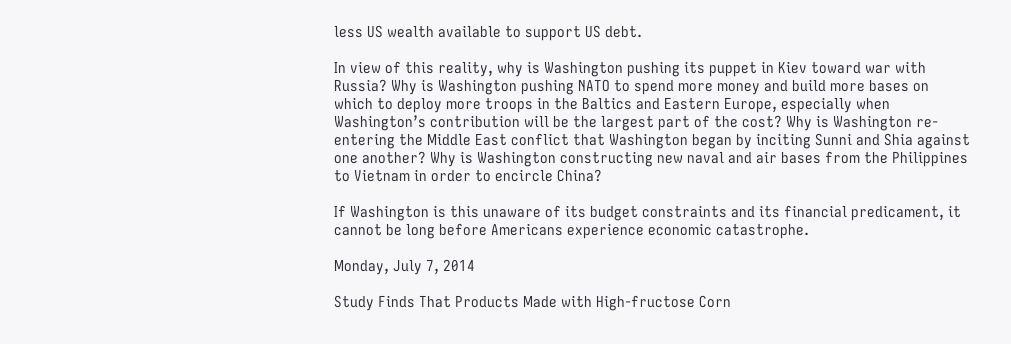less US wealth available to support US debt.

In view of this reality, why is Washington pushing its puppet in Kiev toward war with Russia? Why is Washington pushing NATO to spend more money and build more bases on which to deploy more troops in the Baltics and Eastern Europe, especially when Washington’s contribution will be the largest part of the cost? Why is Washington re-entering the Middle East conflict that Washington began by inciting Sunni and Shia against one another? Why is Washington constructing new naval and air bases from the Philippines to Vietnam in order to encircle China?

If Washington is this unaware of its budget constraints and its financial predicament, it cannot be long before Americans experience economic catastrophe.

Monday, July 7, 2014

Study Finds That Products Made with High-fructose Corn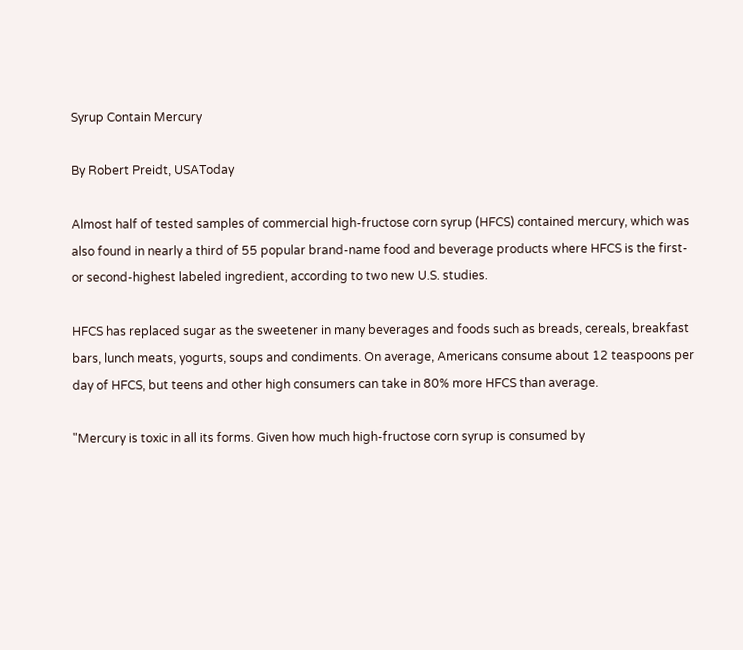Syrup Contain Mercury

By Robert Preidt, USAToday

Almost half of tested samples of commercial high-fructose corn syrup (HFCS) contained mercury, which was also found in nearly a third of 55 popular brand-name food and beverage products where HFCS is the first- or second-highest labeled ingredient, according to two new U.S. studies.

HFCS has replaced sugar as the sweetener in many beverages and foods such as breads, cereals, breakfast bars, lunch meats, yogurts, soups and condiments. On average, Americans consume about 12 teaspoons per day of HFCS, but teens and other high consumers can take in 80% more HFCS than average.

"Mercury is toxic in all its forms. Given how much high-fructose corn syrup is consumed by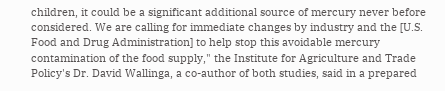children, it could be a significant additional source of mercury never before considered. We are calling for immediate changes by industry and the [U.S. Food and Drug Administration] to help stop this avoidable mercury contamination of the food supply," the Institute for Agriculture and Trade Policy's Dr. David Wallinga, a co-author of both studies, said in a prepared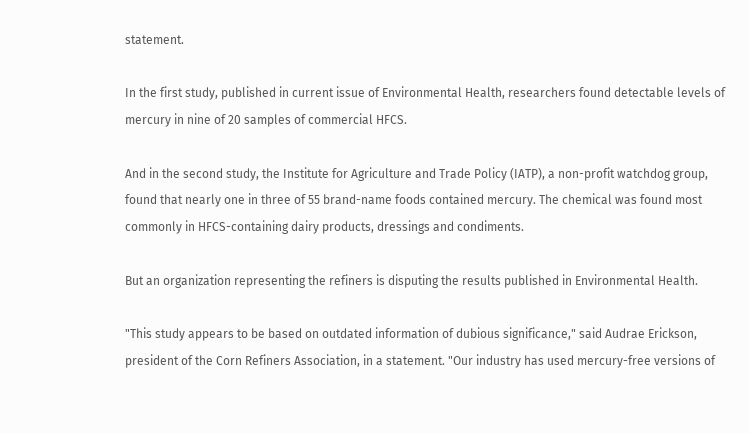statement.

In the first study, published in current issue of Environmental Health, researchers found detectable levels of mercury in nine of 20 samples of commercial HFCS.

And in the second study, the Institute for Agriculture and Trade Policy (IATP), a non-profit watchdog group, found that nearly one in three of 55 brand-name foods contained mercury. The chemical was found most commonly in HFCS-containing dairy products, dressings and condiments.

But an organization representing the refiners is disputing the results published in Environmental Health.

"This study appears to be based on outdated information of dubious significance," said Audrae Erickson, president of the Corn Refiners Association, in a statement. "Our industry has used mercury-free versions of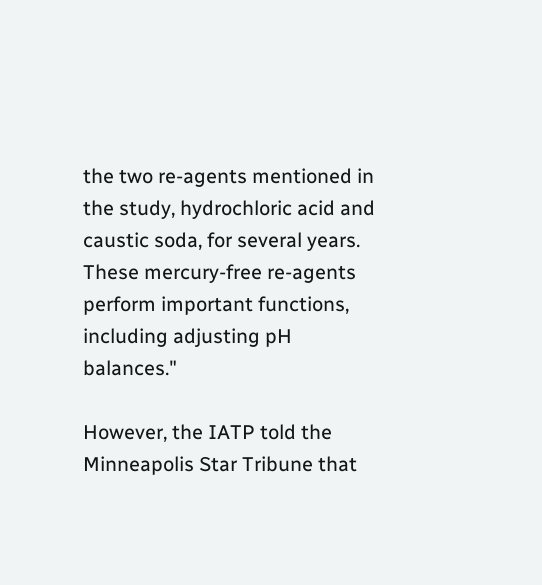the two re-agents mentioned in the study, hydrochloric acid and caustic soda, for several years. These mercury-free re-agents perform important functions, including adjusting pH balances."

However, the IATP told the Minneapolis Star Tribune that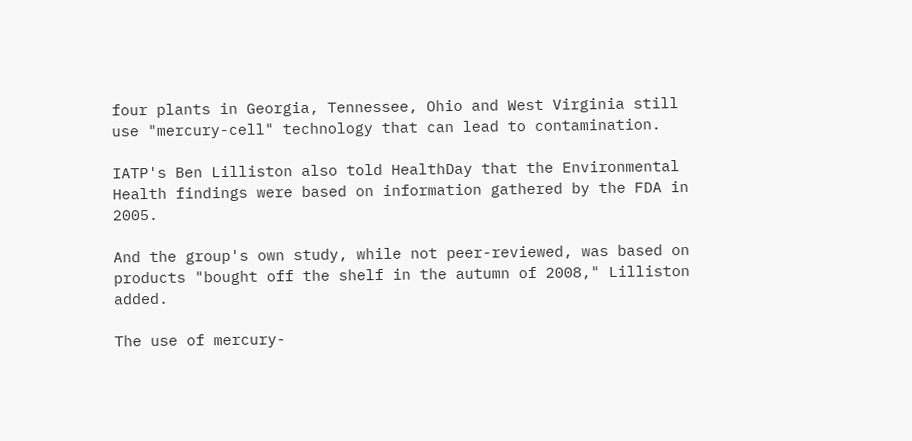four plants in Georgia, Tennessee, Ohio and West Virginia still use "mercury-cell" technology that can lead to contamination.

IATP's Ben Lilliston also told HealthDay that the Environmental Health findings were based on information gathered by the FDA in 2005.

And the group's own study, while not peer-reviewed, was based on products "bought off the shelf in the autumn of 2008," Lilliston added.

The use of mercury-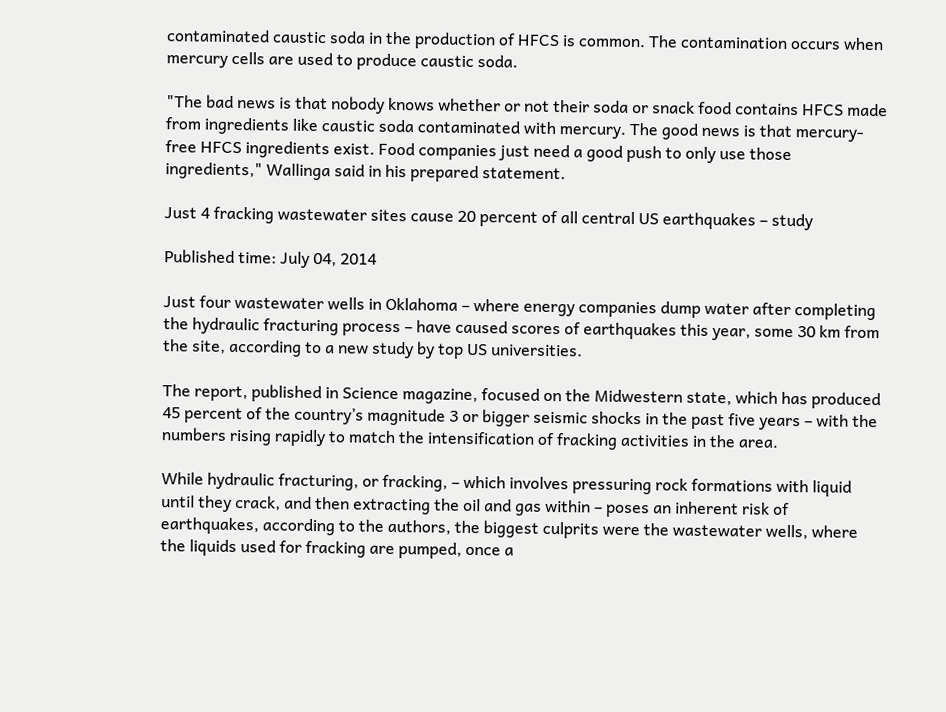contaminated caustic soda in the production of HFCS is common. The contamination occurs when mercury cells are used to produce caustic soda.

"The bad news is that nobody knows whether or not their soda or snack food contains HFCS made from ingredients like caustic soda contaminated with mercury. The good news is that mercury-free HFCS ingredients exist. Food companies just need a good push to only use those ingredients," Wallinga said in his prepared statement.

Just 4 fracking wastewater sites cause 20 percent of all central US earthquakes – study

Published time: July 04, 2014

Just four wastewater wells in Oklahoma – where energy companies dump water after completing the hydraulic fracturing process – have caused scores of earthquakes this year, some 30 km from the site, according to a new study by top US universities.

The report, published in Science magazine, focused on the Midwestern state, which has produced 45 percent of the country’s magnitude 3 or bigger seismic shocks in the past five years – with the numbers rising rapidly to match the intensification of fracking activities in the area.

While hydraulic fracturing, or fracking, – which involves pressuring rock formations with liquid until they crack, and then extracting the oil and gas within – poses an inherent risk of earthquakes, according to the authors, the biggest culprits were the wastewater wells, where the liquids used for fracking are pumped, once a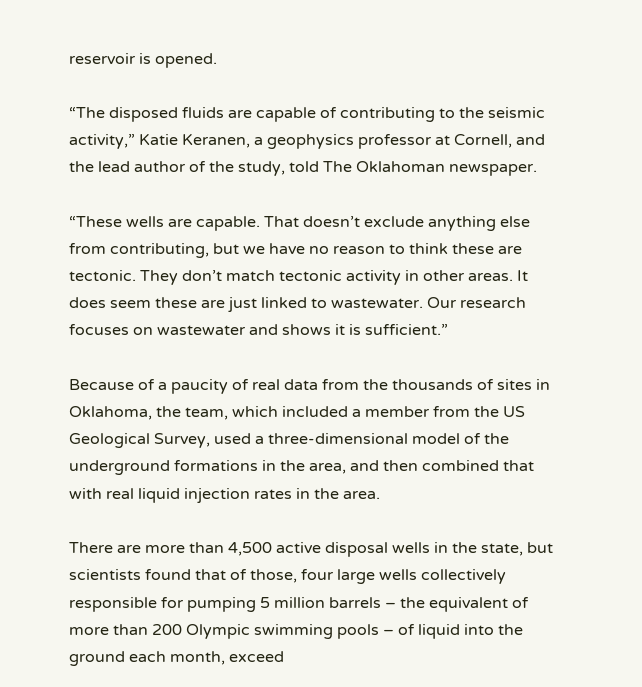reservoir is opened.

“The disposed fluids are capable of contributing to the seismic activity,” Katie Keranen, a geophysics professor at Cornell, and the lead author of the study, told The Oklahoman newspaper.

“These wells are capable. That doesn’t exclude anything else from contributing, but we have no reason to think these are tectonic. They don’t match tectonic activity in other areas. It does seem these are just linked to wastewater. Our research focuses on wastewater and shows it is sufficient.”

Because of a paucity of real data from the thousands of sites in Oklahoma, the team, which included a member from the US Geological Survey, used a three-dimensional model of the underground formations in the area, and then combined that with real liquid injection rates in the area.

There are more than 4,500 active disposal wells in the state, but scientists found that of those, four large wells collectively responsible for pumping 5 million barrels – the equivalent of more than 200 Olympic swimming pools – of liquid into the ground each month, exceed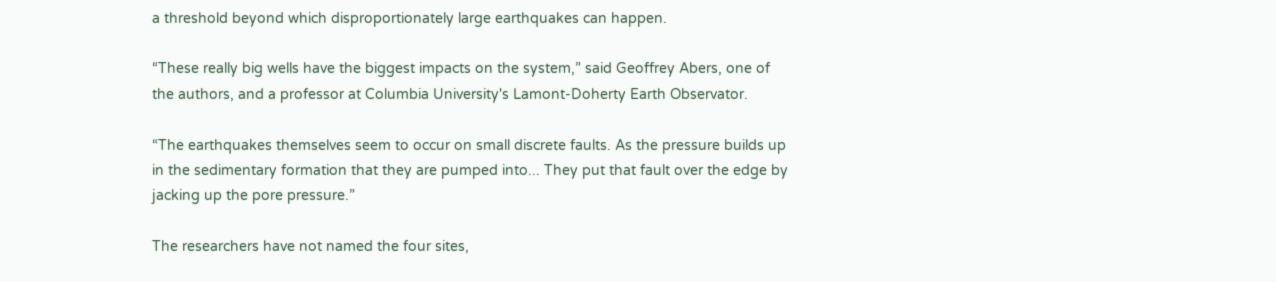a threshold beyond which disproportionately large earthquakes can happen.

“These really big wells have the biggest impacts on the system,” said Geoffrey Abers, one of the authors, and a professor at Columbia University's Lamont-Doherty Earth Observator.

“The earthquakes themselves seem to occur on small discrete faults. As the pressure builds up in the sedimentary formation that they are pumped into... They put that fault over the edge by jacking up the pore pressure.”

The researchers have not named the four sites,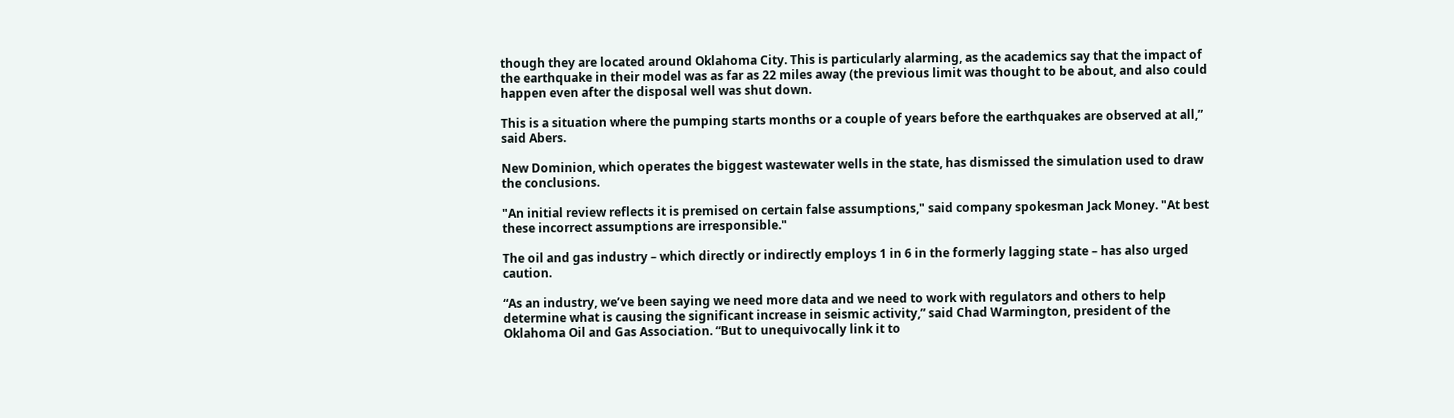though they are located around Oklahoma City. This is particularly alarming, as the academics say that the impact of the earthquake in their model was as far as 22 miles away (the previous limit was thought to be about, and also could happen even after the disposal well was shut down.

This is a situation where the pumping starts months or a couple of years before the earthquakes are observed at all,” said Abers.

New Dominion, which operates the biggest wastewater wells in the state, has dismissed the simulation used to draw the conclusions.

"An initial review reflects it is premised on certain false assumptions," said company spokesman Jack Money. "At best these incorrect assumptions are irresponsible."

The oil and gas industry – which directly or indirectly employs 1 in 6 in the formerly lagging state – has also urged caution.

“As an industry, we’ve been saying we need more data and we need to work with regulators and others to help determine what is causing the significant increase in seismic activity,” said Chad Warmington, president of the Oklahoma Oil and Gas Association. “But to unequivocally link it to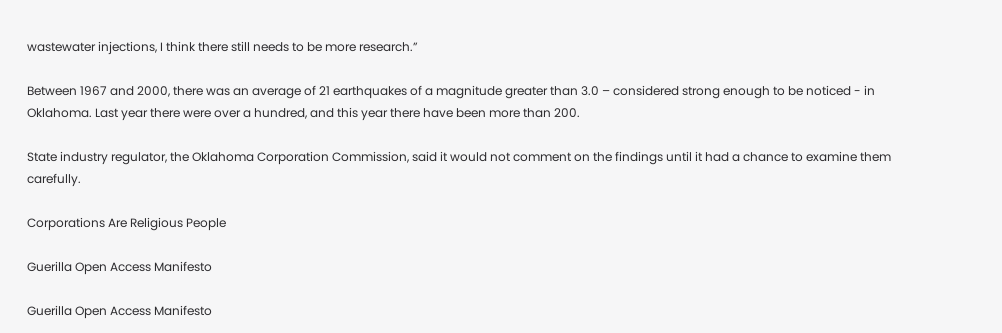wastewater injections, I think there still needs to be more research.”

Between 1967 and 2000, there was an average of 21 earthquakes of a magnitude greater than 3.0 – considered strong enough to be noticed - in Oklahoma. Last year there were over a hundred, and this year there have been more than 200.

State industry regulator, the Oklahoma Corporation Commission, said it would not comment on the findings until it had a chance to examine them carefully.

Corporations Are Religious People

Guerilla Open Access Manifesto

Guerilla Open Access Manifesto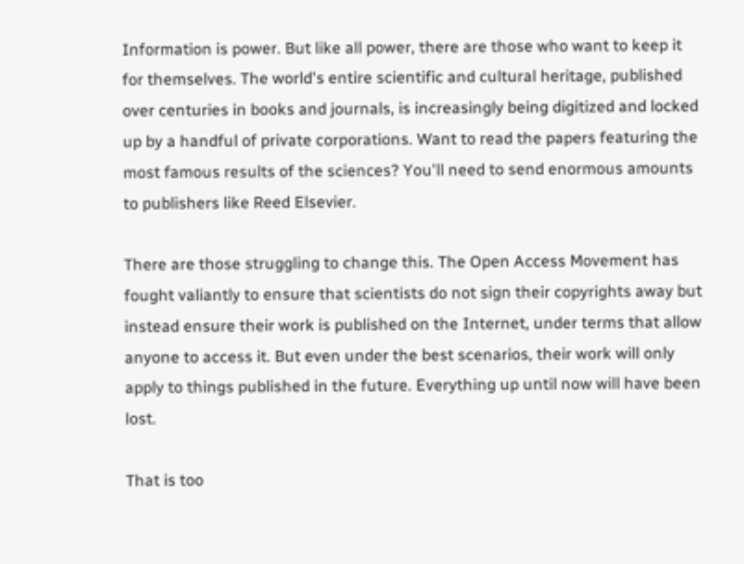Information is power. But like all power, there are those who want to keep it for themselves. The world's entire scientific and cultural heritage, published over centuries in books and journals, is increasingly being digitized and locked up by a handful of private corporations. Want to read the papers featuring the most famous results of the sciences? You'll need to send enormous amounts to publishers like Reed Elsevier.

There are those struggling to change this. The Open Access Movement has fought valiantly to ensure that scientists do not sign their copyrights away but instead ensure their work is published on the Internet, under terms that allow anyone to access it. But even under the best scenarios, their work will only apply to things published in the future. Everything up until now will have been lost.

That is too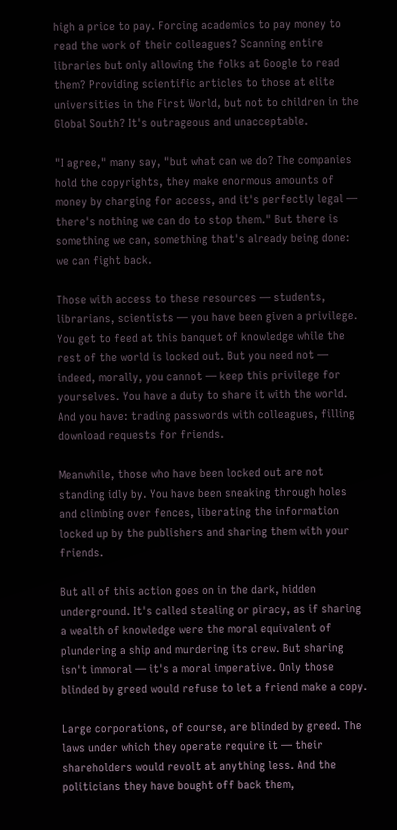high a price to pay. Forcing academics to pay money to read the work of their colleagues? Scanning entire libraries but only allowing the folks at Google to read them? Providing scientific articles to those at elite universities in the First World, but not to children in the Global South? It's outrageous and unacceptable.

"I agree," many say, "but what can we do? The companies hold the copyrights, they make enormous amounts of money by charging for access, and it's perfectly legal — there's nothing we can do to stop them." But there is something we can, something that's already being done: we can fight back.

Those with access to these resources — students, librarians, scientists — you have been given a privilege. You get to feed at this banquet of knowledge while the rest of the world is locked out. But you need not — indeed, morally, you cannot — keep this privilege for yourselves. You have a duty to share it with the world. And you have: trading passwords with colleagues, filling download requests for friends.

Meanwhile, those who have been locked out are not standing idly by. You have been sneaking through holes and climbing over fences, liberating the information locked up by the publishers and sharing them with your friends.

But all of this action goes on in the dark, hidden underground. It's called stealing or piracy, as if sharing a wealth of knowledge were the moral equivalent of plundering a ship and murdering its crew. But sharing isn't immoral — it's a moral imperative. Only those blinded by greed would refuse to let a friend make a copy.

Large corporations, of course, are blinded by greed. The laws under which they operate require it — their shareholders would revolt at anything less. And the politicians they have bought off back them,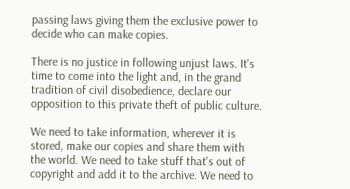passing laws giving them the exclusive power to decide who can make copies.

There is no justice in following unjust laws. It's time to come into the light and, in the grand tradition of civil disobedience, declare our opposition to this private theft of public culture.

We need to take information, wherever it is stored, make our copies and share them with the world. We need to take stuff that's out of copyright and add it to the archive. We need to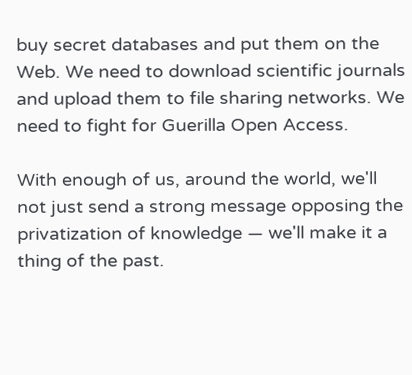buy secret databases and put them on the Web. We need to download scientific journals and upload them to file sharing networks. We need to fight for Guerilla Open Access.

With enough of us, around the world, we'll not just send a strong message opposing the privatization of knowledge — we'll make it a thing of the past.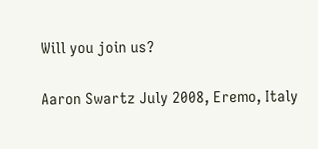Will you join us?

Aaron Swartz July 2008, Eremo, Italy